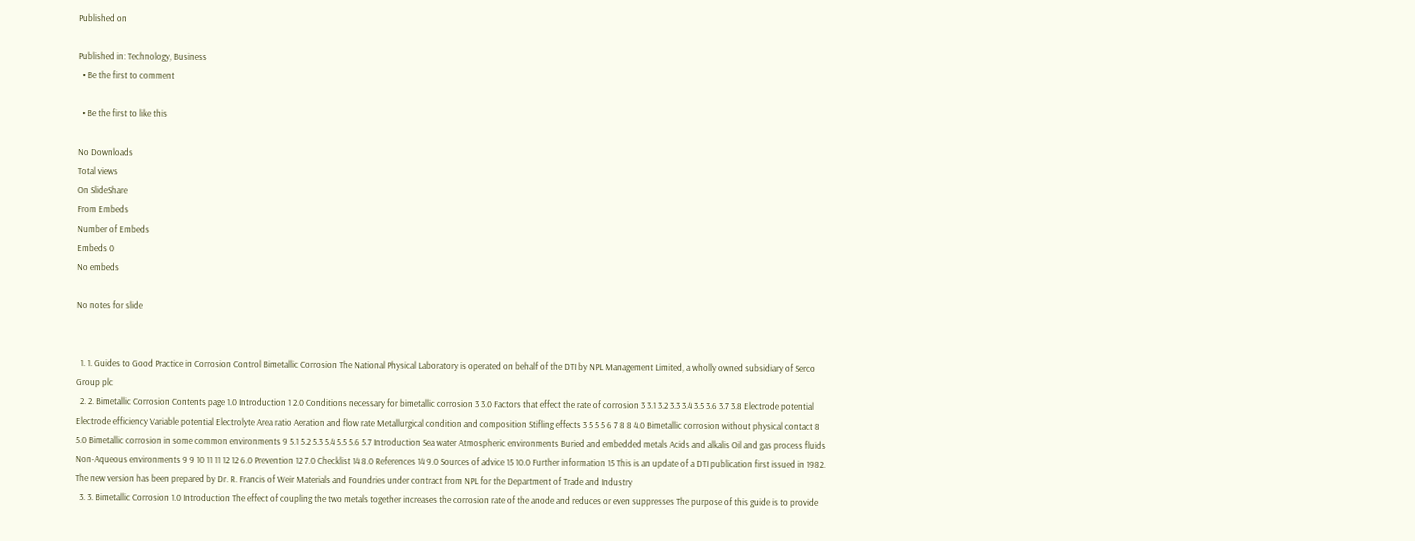Published on

Published in: Technology, Business
  • Be the first to comment

  • Be the first to like this

No Downloads
Total views
On SlideShare
From Embeds
Number of Embeds
Embeds 0
No embeds

No notes for slide


  1. 1. Guides to Good Practice in Corrosion Control Bimetallic Corrosion The National Physical Laboratory is operated on behalf of the DTI by NPL Management Limited, a wholly owned subsidiary of Serco Group plc
  2. 2. Bimetallic Corrosion Contents page 1.0 Introduction 1 2.0 Conditions necessary for bimetallic corrosion 3 3.0 Factors that effect the rate of corrosion 3 3.1 3.2 3.3 3.4 3.5 3.6 3.7 3.8 Electrode potential Electrode efficiency Variable potential Electrolyte Area ratio Aeration and flow rate Metallurgical condition and composition Stifling effects 3 5 5 5 6 7 8 8 4.0 Bimetallic corrosion without physical contact 8 5.0 Bimetallic corrosion in some common environments 9 5.1 5.2 5.3 5.4 5.5 5.6 5.7 Introduction Sea water Atmospheric environments Buried and embedded metals Acids and alkalis Oil and gas process fluids Non-Aqueous environments 9 9 10 11 11 12 12 6.0 Prevention 12 7.0 Checklist 14 8.0 References 14 9.0 Sources of advice 15 10.0 Further information 15 This is an update of a DTI publication first issued in 1982. The new version has been prepared by Dr. R. Francis of Weir Materials and Foundries under contract from NPL for the Department of Trade and Industry
  3. 3. Bimetallic Corrosion 1.0 Introduction The effect of coupling the two metals together increases the corrosion rate of the anode and reduces or even suppresses The purpose of this guide is to provide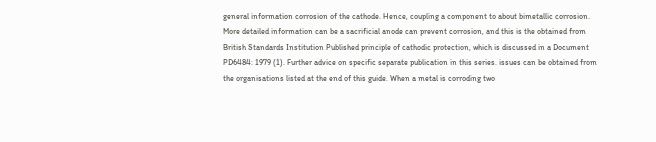general information corrosion of the cathode. Hence, coupling a component to about bimetallic corrosion. More detailed information can be a sacrificial anode can prevent corrosion, and this is the obtained from British Standards Institution Published principle of cathodic protection, which is discussed in a Document PD6484: 1979 (1). Further advice on specific separate publication in this series. issues can be obtained from the organisations listed at the end of this guide. When a metal is corroding two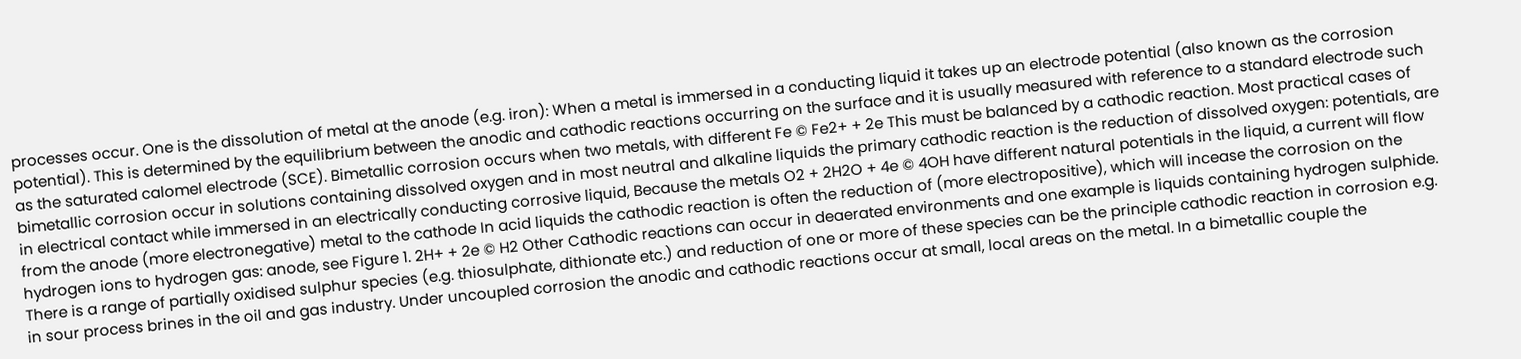processes occur. One is the dissolution of metal at the anode (e.g. iron): When a metal is immersed in a conducting liquid it takes up an electrode potential (also known as the corrosion potential). This is determined by the equilibrium between the anodic and cathodic reactions occurring on the surface and it is usually measured with reference to a standard electrode such as the saturated calomel electrode (SCE). Bimetallic corrosion occurs when two metals, with different Fe © Fe2+ + 2e This must be balanced by a cathodic reaction. Most practical cases of bimetallic corrosion occur in solutions containing dissolved oxygen and in most neutral and alkaline liquids the primary cathodic reaction is the reduction of dissolved oxygen: potentials, are in electrical contact while immersed in an electrically conducting corrosive liquid, Because the metals O2 + 2H2O + 4e © 4OH have different natural potentials in the liquid, a current will flow from the anode (more electronegative) metal to the cathode In acid liquids the cathodic reaction is often the reduction of (more electropositive), which will incease the corrosion on the hydrogen ions to hydrogen gas: anode, see Figure 1. 2H+ + 2e © H2 Other Cathodic reactions can occur in deaerated environments and one example is liquids containing hydrogen sulphide. There is a range of partially oxidised sulphur species (e.g. thiosulphate, dithionate etc.) and reduction of one or more of these species can be the principle cathodic reaction in corrosion e.g. in sour process brines in the oil and gas industry. Under uncoupled corrosion the anodic and cathodic reactions occur at small, local areas on the metal. In a bimetallic couple the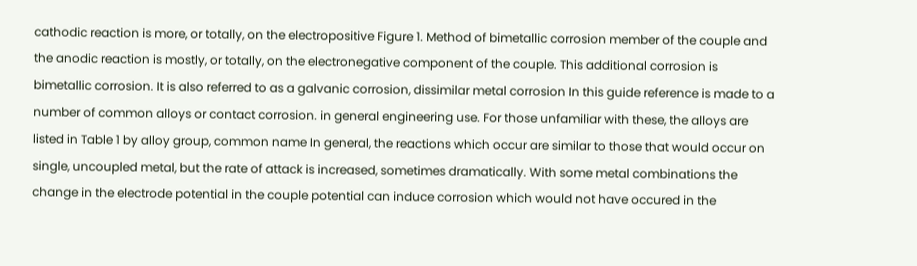cathodic reaction is more, or totally, on the electropositive Figure 1. Method of bimetallic corrosion member of the couple and the anodic reaction is mostly, or totally, on the electronegative component of the couple. This additional corrosion is bimetallic corrosion. It is also referred to as a galvanic corrosion, dissimilar metal corrosion In this guide reference is made to a number of common alloys or contact corrosion. in general engineering use. For those unfamiliar with these, the alloys are listed in Table 1 by alloy group, common name In general, the reactions which occur are similar to those that would occur on single, uncoupled metal, but the rate of attack is increased, sometimes dramatically. With some metal combinations the change in the electrode potential in the couple potential can induce corrosion which would not have occured in the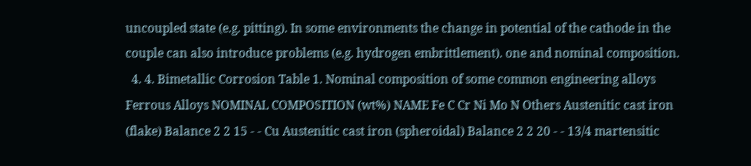uncoupled state (e.g. pitting). In some environments the change in potential of the cathode in the couple can also introduce problems (e.g. hydrogen embrittlement). one and nominal composition.
  4. 4. Bimetallic Corrosion Table 1. Nominal composition of some common engineering alloys Ferrous Alloys NOMINAL COMPOSITION (wt%) NAME Fe C Cr Ni Mo N Others Austenitic cast iron (flake) Balance 2 2 15 - - Cu Austenitic cast iron (spheroidal) Balance 2 2 20 - - 13/4 martensitic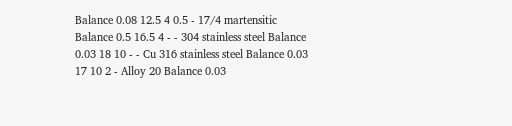Balance 0.08 12.5 4 0.5 - 17/4 martensitic Balance 0.5 16.5 4 - - 304 stainless steel Balance 0.03 18 10 - - Cu 316 stainless steel Balance 0.03 17 10 2 - Alloy 20 Balance 0.03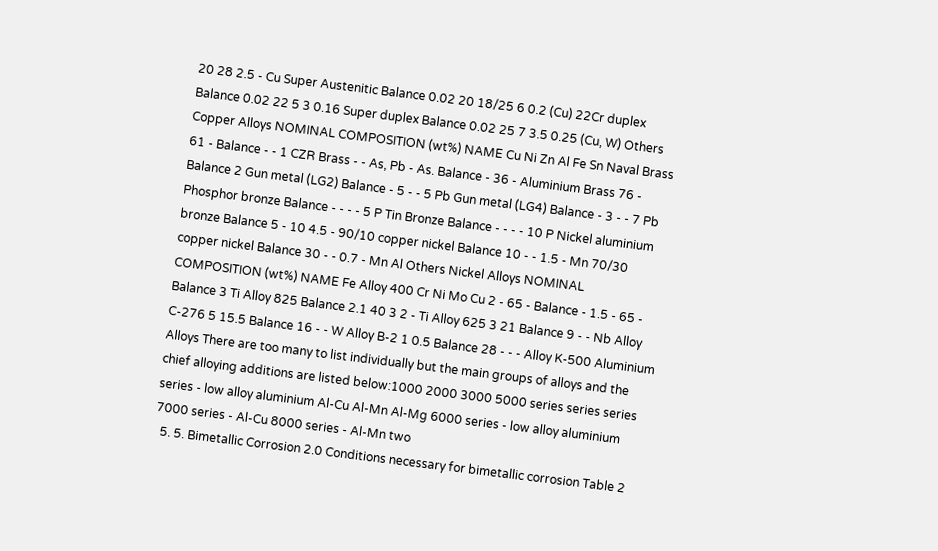20 28 2.5 - Cu Super Austenitic Balance 0.02 20 18/25 6 0.2 (Cu) 22Cr duplex Balance 0.02 22 5 3 0.16 Super duplex Balance 0.02 25 7 3.5 0.25 (Cu, W) Others Copper Alloys NOMINAL COMPOSITION (wt%) NAME Cu Ni Zn Al Fe Sn Naval Brass 61 - Balance - - 1 CZR Brass - - As, Pb - As. Balance - 36 - Aluminium Brass 76 - Balance 2 Gun metal (LG2) Balance - 5 - - 5 Pb Gun metal (LG4) Balance - 3 - - 7 Pb Phosphor bronze Balance - - - - 5 P Tin Bronze Balance - - - - 10 P Nickel aluminium bronze Balance 5 - 10 4.5 - 90/10 copper nickel Balance 10 - - 1.5 - Mn 70/30 copper nickel Balance 30 - - 0.7 - Mn Al Others Nickel Alloys NOMINAL COMPOSITION (wt%) NAME Fe Alloy 400 Cr Ni Mo Cu 2 - 65 - Balance - 1.5 - 65 - Balance 3 Ti Alloy 825 Balance 2.1 40 3 2 - Ti Alloy 625 3 21 Balance 9 - - Nb Alloy C-276 5 15.5 Balance 16 - - W Alloy B-2 1 0.5 Balance 28 - - - Alloy K-500 Aluminium Alloys There are too many to list individually but the main groups of alloys and the chief alloying additions are listed below:1000 2000 3000 5000 series series series series - low alloy aluminium Al-Cu Al-Mn Al-Mg 6000 series - low alloy aluminium 7000 series - Al-Cu 8000 series - Al-Mn two
  5. 5. Bimetallic Corrosion 2.0 Conditions necessary for bimetallic corrosion Table 2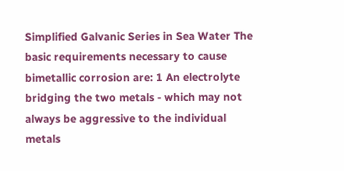Simplified Galvanic Series in Sea Water The basic requirements necessary to cause bimetallic corrosion are: 1 An electrolyte bridging the two metals - which may not always be aggressive to the individual metals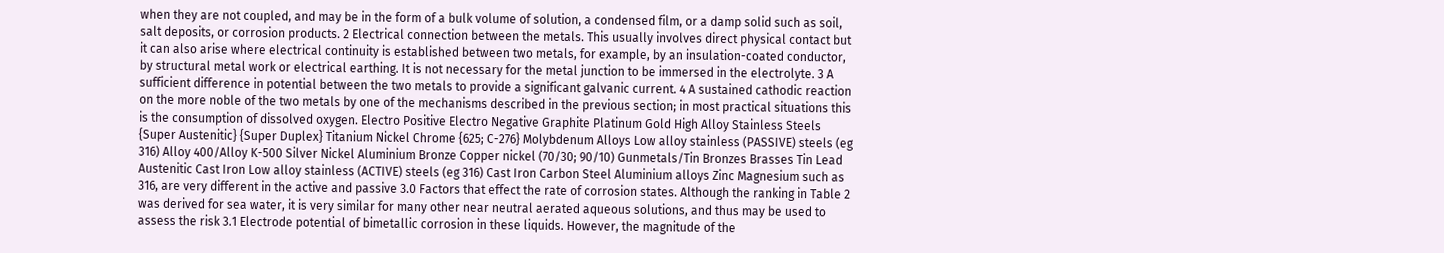when they are not coupled, and may be in the form of a bulk volume of solution, a condensed film, or a damp solid such as soil, salt deposits, or corrosion products. 2 Electrical connection between the metals. This usually involves direct physical contact but it can also arise where electrical continuity is established between two metals, for example, by an insulation-coated conductor, by structural metal work or electrical earthing. It is not necessary for the metal junction to be immersed in the electrolyte. 3 A sufficient difference in potential between the two metals to provide a significant galvanic current. 4 A sustained cathodic reaction on the more noble of the two metals by one of the mechanisms described in the previous section; in most practical situations this is the consumption of dissolved oxygen. Electro Positive Electro Negative Graphite Platinum Gold High Alloy Stainless Steels {Super Austenitic} {Super Duplex} Titanium Nickel Chrome {625; C-276} Molybdenum Alloys Low alloy stainless (PASSIVE) steels (eg 316) Alloy 400/Alloy K-500 Silver Nickel Aluminium Bronze Copper nickel (70/30; 90/10) Gunmetals/Tin Bronzes Brasses Tin Lead Austenitic Cast Iron Low alloy stainless (ACTIVE) steels (eg 316) Cast Iron Carbon Steel Aluminium alloys Zinc Magnesium such as 316, are very different in the active and passive 3.0 Factors that effect the rate of corrosion states. Although the ranking in Table 2 was derived for sea water, it is very similar for many other near neutral aerated aqueous solutions, and thus may be used to assess the risk 3.1 Electrode potential of bimetallic corrosion in these liquids. However, the magnitude of the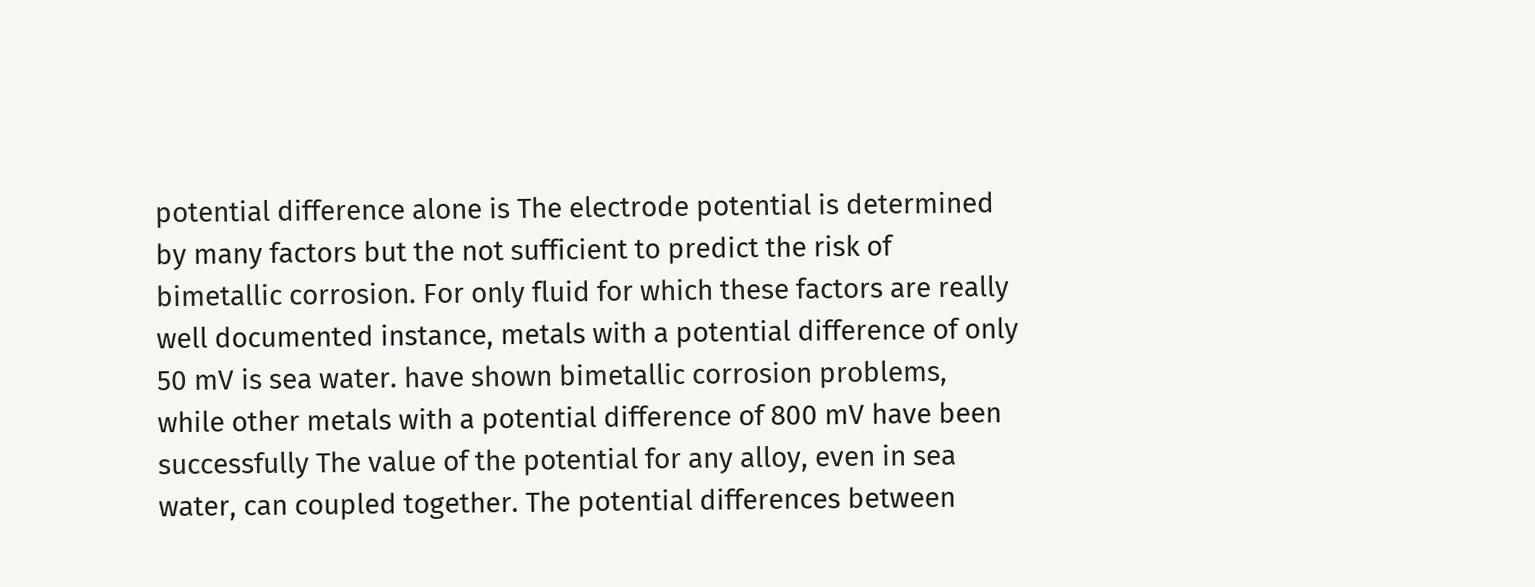potential difference alone is The electrode potential is determined by many factors but the not sufficient to predict the risk of bimetallic corrosion. For only fluid for which these factors are really well documented instance, metals with a potential difference of only 50 mV is sea water. have shown bimetallic corrosion problems, while other metals with a potential difference of 800 mV have been successfully The value of the potential for any alloy, even in sea water, can coupled together. The potential differences between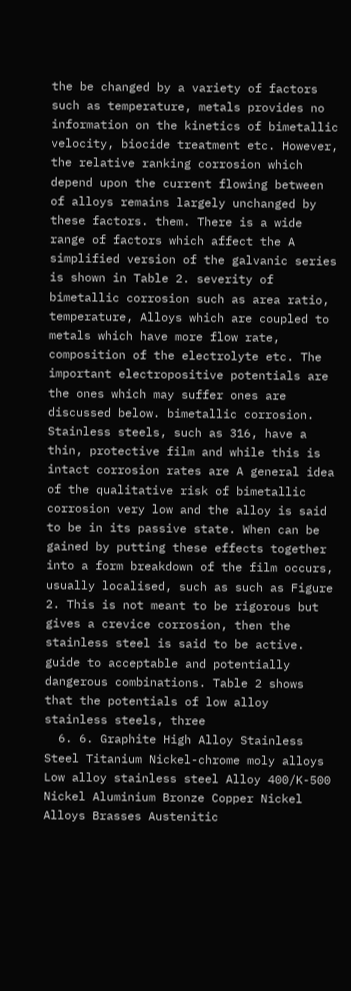the be changed by a variety of factors such as temperature, metals provides no information on the kinetics of bimetallic velocity, biocide treatment etc. However, the relative ranking corrosion which depend upon the current flowing between of alloys remains largely unchanged by these factors. them. There is a wide range of factors which affect the A simplified version of the galvanic series is shown in Table 2. severity of bimetallic corrosion such as area ratio, temperature, Alloys which are coupled to metals which have more flow rate, composition of the electrolyte etc. The important electropositive potentials are the ones which may suffer ones are discussed below. bimetallic corrosion. Stainless steels, such as 316, have a thin, protective film and while this is intact corrosion rates are A general idea of the qualitative risk of bimetallic corrosion very low and the alloy is said to be in its passive state. When can be gained by putting these effects together into a form breakdown of the film occurs, usually localised, such as such as Figure 2. This is not meant to be rigorous but gives a crevice corrosion, then the stainless steel is said to be active. guide to acceptable and potentially dangerous combinations. Table 2 shows that the potentials of low alloy stainless steels, three
  6. 6. Graphite High Alloy Stainless Steel Titanium Nickel-chrome moly alloys Low alloy stainless steel Alloy 400/K-500 Nickel Aluminium Bronze Copper Nickel Alloys Brasses Austenitic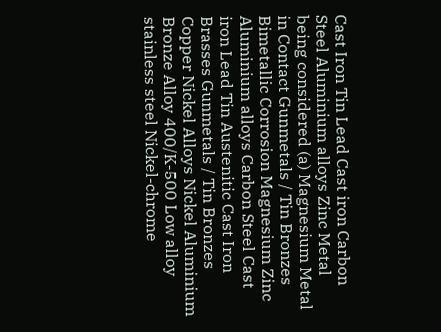Cast Iron Tin Lead Cast iron Carbon Steel Aluminium alloys Zinc Metal being considered (a) Magnesium Metal in Contact Gunmetals / Tin Bronzes Bimetallic Corrosion Magnesium Zinc Aluminium alloys Carbon Steel Cast iron Lead Tin Austenitic Cast Iron Brasses Gunmetals / Tin Bronzes Copper Nickel Alloys Nickel Aluminium Bronze Alloy 400/K-500 Low alloy stainless steel Nickel-chrome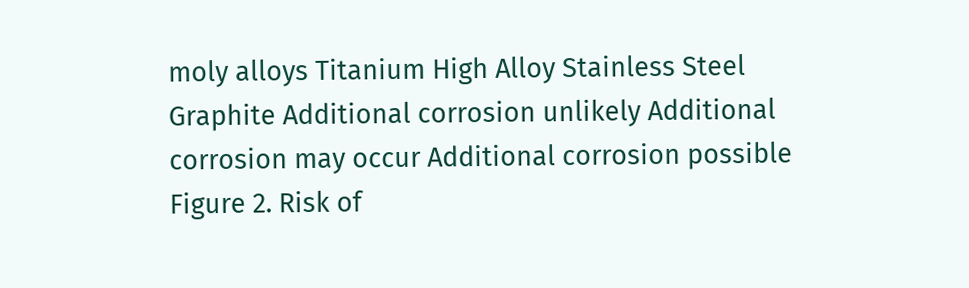moly alloys Titanium High Alloy Stainless Steel Graphite Additional corrosion unlikely Additional corrosion may occur Additional corrosion possible Figure 2. Risk of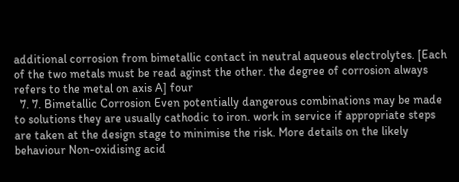additional corrosion from bimetallic contact in neutral aqueous electrolytes. [Each of the two metals must be read aginst the other. the degree of corrosion always refers to the metal on axis A] four
  7. 7. Bimetallic Corrosion Even potentially dangerous combinations may be made to solutions they are usually cathodic to iron. work in service if appropriate steps are taken at the design stage to minimise the risk. More details on the likely behaviour Non-oxidising acid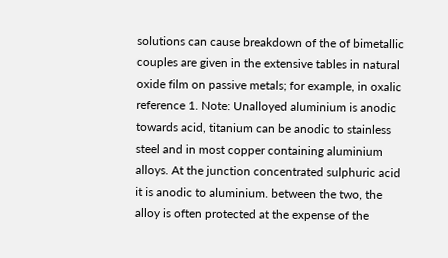solutions can cause breakdown of the of bimetallic couples are given in the extensive tables in natural oxide film on passive metals; for example, in oxalic reference 1. Note: Unalloyed aluminium is anodic towards acid, titanium can be anodic to stainless steel and in most copper containing aluminium alloys. At the junction concentrated sulphuric acid it is anodic to aluminium. between the two, the alloy is often protected at the expense of the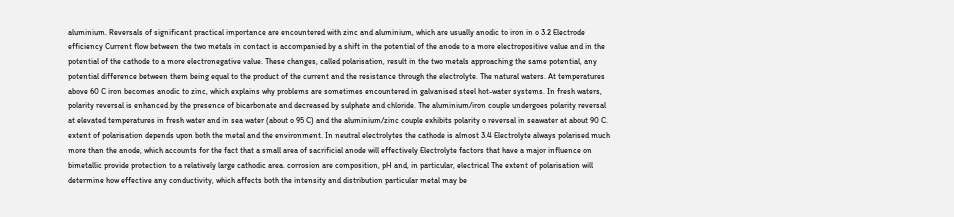aluminium. Reversals of significant practical importance are encountered with zinc and aluminium, which are usually anodic to iron in o 3.2 Electrode efficiency Current flow between the two metals in contact is accompanied by a shift in the potential of the anode to a more electropositive value and in the potential of the cathode to a more electronegative value. These changes, called polarisation, result in the two metals approaching the same potential, any potential difference between them being equal to the product of the current and the resistance through the electrolyte. The natural waters. At temperatures above 60 C iron becomes anodic to zinc, which explains why problems are sometimes encountered in galvanised steel hot-water systems. In fresh waters, polarity reversal is enhanced by the presence of bicarbonate and decreased by sulphate and chloride. The aluminium/iron couple undergoes polarity reversal at elevated temperatures in fresh water and in sea water (about o 95 C) and the aluminium/zinc couple exhibits polarity o reversal in seawater at about 90 C. extent of polarisation depends upon both the metal and the environment. In neutral electrolytes the cathode is almost 3.4 Electrolyte always polarised much more than the anode, which accounts for the fact that a small area of sacrificial anode will effectively Electrolyte factors that have a major influence on bimetallic provide protection to a relatively large cathodic area. corrosion are composition, pH and, in particular, electrical The extent of polarisation will determine how effective any conductivity, which affects both the intensity and distribution particular metal may be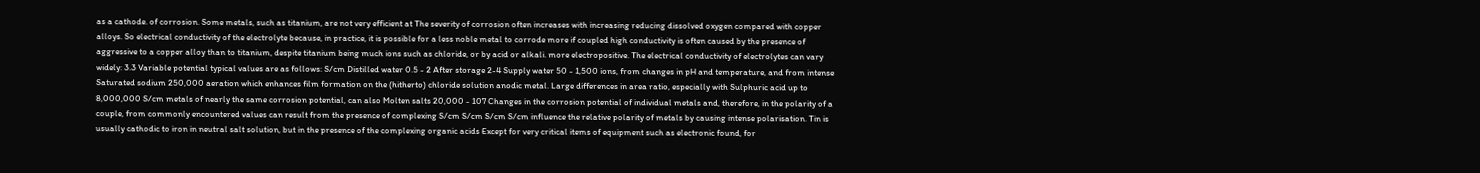as a cathode. of corrosion. Some metals, such as titanium, are not very efficient at The severity of corrosion often increases with increasing reducing dissolved oxygen compared with copper alloys. So electrical conductivity of the electrolyte because, in practice, it is possible for a less noble metal to corrode more if coupled high conductivity is often caused by the presence of aggressive to a copper alloy than to titanium, despite titanium being much ions such as chloride, or by acid or alkali. more electropositive. The electrical conductivity of electrolytes can vary widely: 3.3 Variable potential typical values are as follows: S/cm Distilled water 0.5 - 2 After storage 2-4 Supply water 50 - 1,500 ions, from changes in pH and temperature, and from intense Saturated sodium 250,000 aeration which enhances film formation on the (hitherto) chloride solution anodic metal. Large differences in area ratio, especially with Sulphuric acid up to 8,000,000 S/cm metals of nearly the same corrosion potential, can also Molten salts 20,000 - 107 Changes in the corrosion potential of individual metals and, therefore, in the polarity of a couple, from commonly encountered values can result from the presence of complexing S/cm S/cm S/cm S/cm influence the relative polarity of metals by causing intense polarisation. Tin is usually cathodic to iron in neutral salt solution, but in the presence of the complexing organic acids Except for very critical items of equipment such as electronic found, for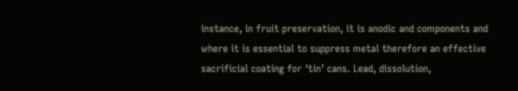instance, in fruit preservation, it is anodic and components and where it is essential to suppress metal therefore an effective sacrificial coating for ‘tin’ cans. Lead, dissolution,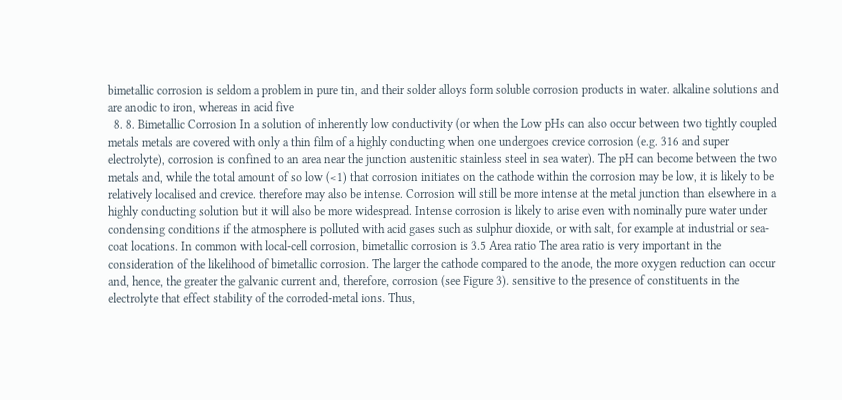bimetallic corrosion is seldom a problem in pure tin, and their solder alloys form soluble corrosion products in water. alkaline solutions and are anodic to iron, whereas in acid five
  8. 8. Bimetallic Corrosion In a solution of inherently low conductivity (or when the Low pHs can also occur between two tightly coupled metals metals are covered with only a thin film of a highly conducting when one undergoes crevice corrosion (e.g. 316 and super electrolyte), corrosion is confined to an area near the junction austenitic stainless steel in sea water). The pH can become between the two metals and, while the total amount of so low (<1) that corrosion initiates on the cathode within the corrosion may be low, it is likely to be relatively localised and crevice. therefore may also be intense. Corrosion will still be more intense at the metal junction than elsewhere in a highly conducting solution but it will also be more widespread. Intense corrosion is likely to arise even with nominally pure water under condensing conditions if the atmosphere is polluted with acid gases such as sulphur dioxide, or with salt, for example at industrial or sea-coat locations. In common with local-cell corrosion, bimetallic corrosion is 3.5 Area ratio The area ratio is very important in the consideration of the likelihood of bimetallic corrosion. The larger the cathode compared to the anode, the more oxygen reduction can occur and, hence, the greater the galvanic current and, therefore, corrosion (see Figure 3). sensitive to the presence of constituents in the electrolyte that effect stability of the corroded-metal ions. Thus,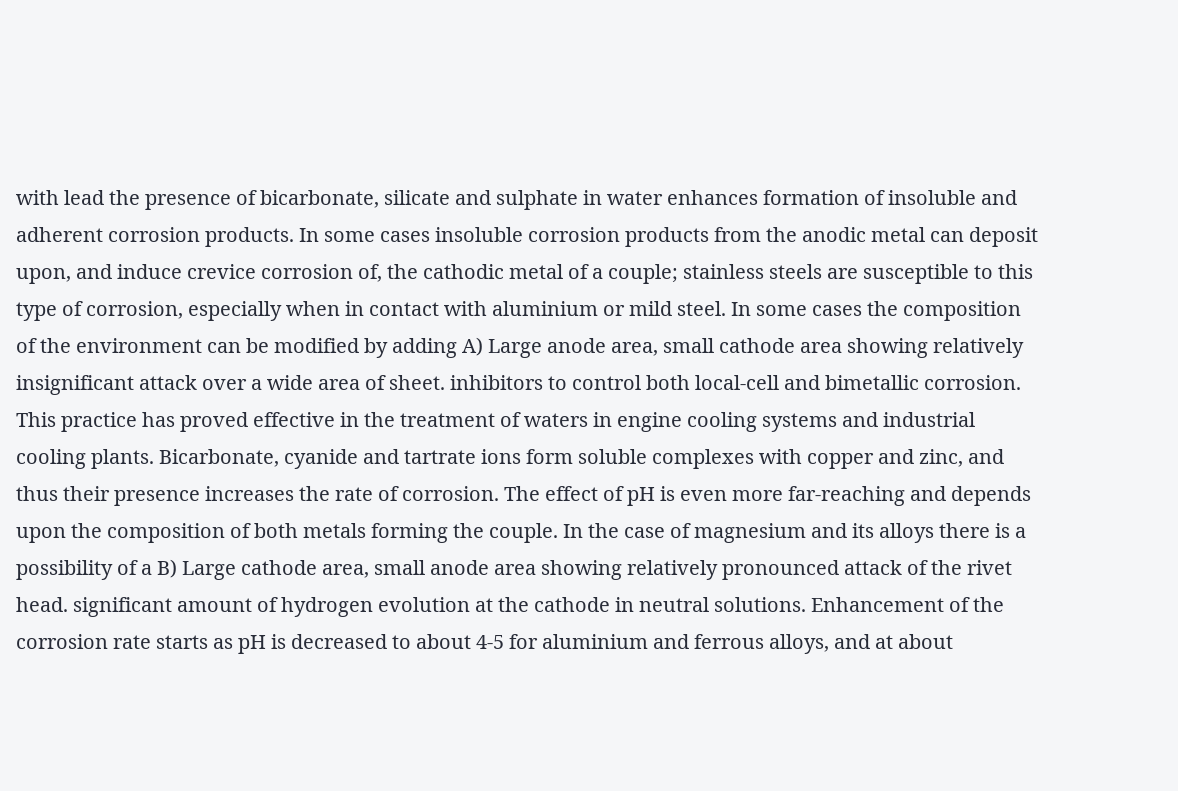with lead the presence of bicarbonate, silicate and sulphate in water enhances formation of insoluble and adherent corrosion products. In some cases insoluble corrosion products from the anodic metal can deposit upon, and induce crevice corrosion of, the cathodic metal of a couple; stainless steels are susceptible to this type of corrosion, especially when in contact with aluminium or mild steel. In some cases the composition of the environment can be modified by adding A) Large anode area, small cathode area showing relatively insignificant attack over a wide area of sheet. inhibitors to control both local-cell and bimetallic corrosion. This practice has proved effective in the treatment of waters in engine cooling systems and industrial cooling plants. Bicarbonate, cyanide and tartrate ions form soluble complexes with copper and zinc, and thus their presence increases the rate of corrosion. The effect of pH is even more far-reaching and depends upon the composition of both metals forming the couple. In the case of magnesium and its alloys there is a possibility of a B) Large cathode area, small anode area showing relatively pronounced attack of the rivet head. significant amount of hydrogen evolution at the cathode in neutral solutions. Enhancement of the corrosion rate starts as pH is decreased to about 4-5 for aluminium and ferrous alloys, and at about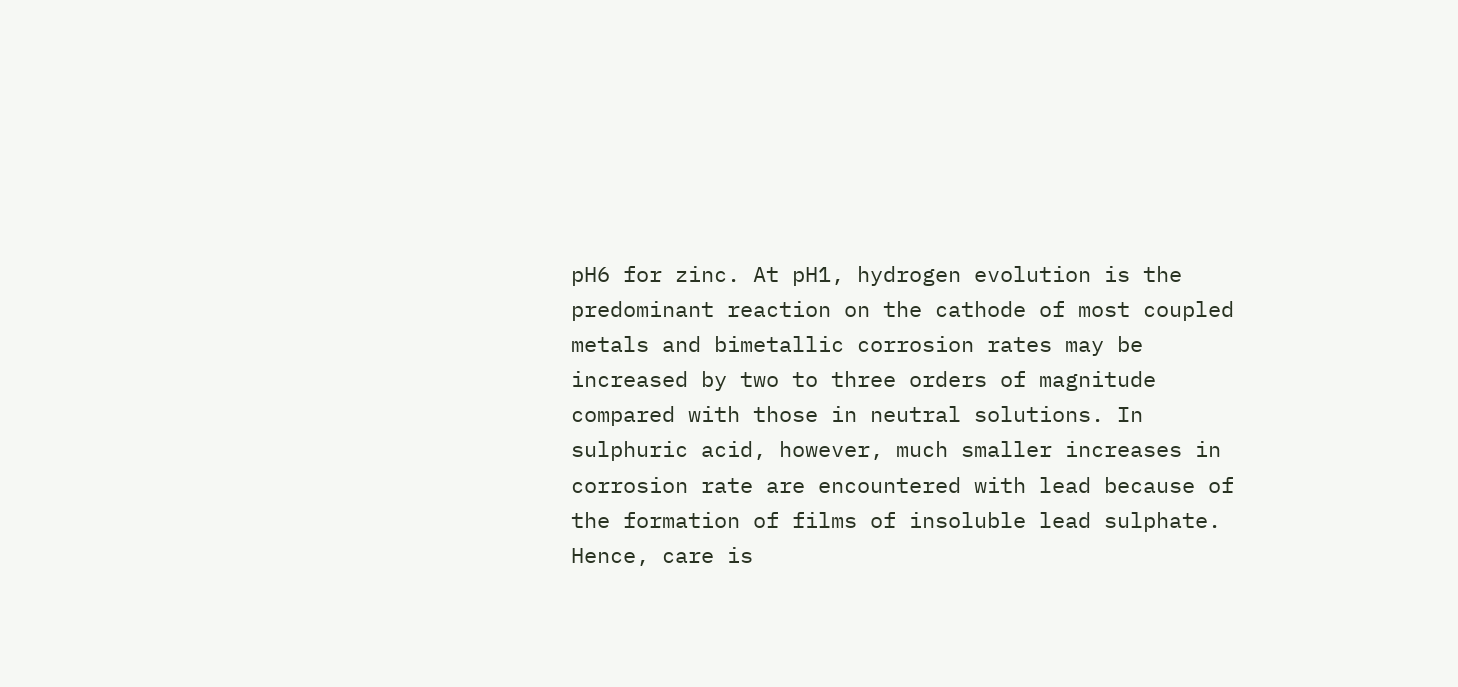pH6 for zinc. At pH1, hydrogen evolution is the predominant reaction on the cathode of most coupled metals and bimetallic corrosion rates may be increased by two to three orders of magnitude compared with those in neutral solutions. In sulphuric acid, however, much smaller increases in corrosion rate are encountered with lead because of the formation of films of insoluble lead sulphate. Hence, care is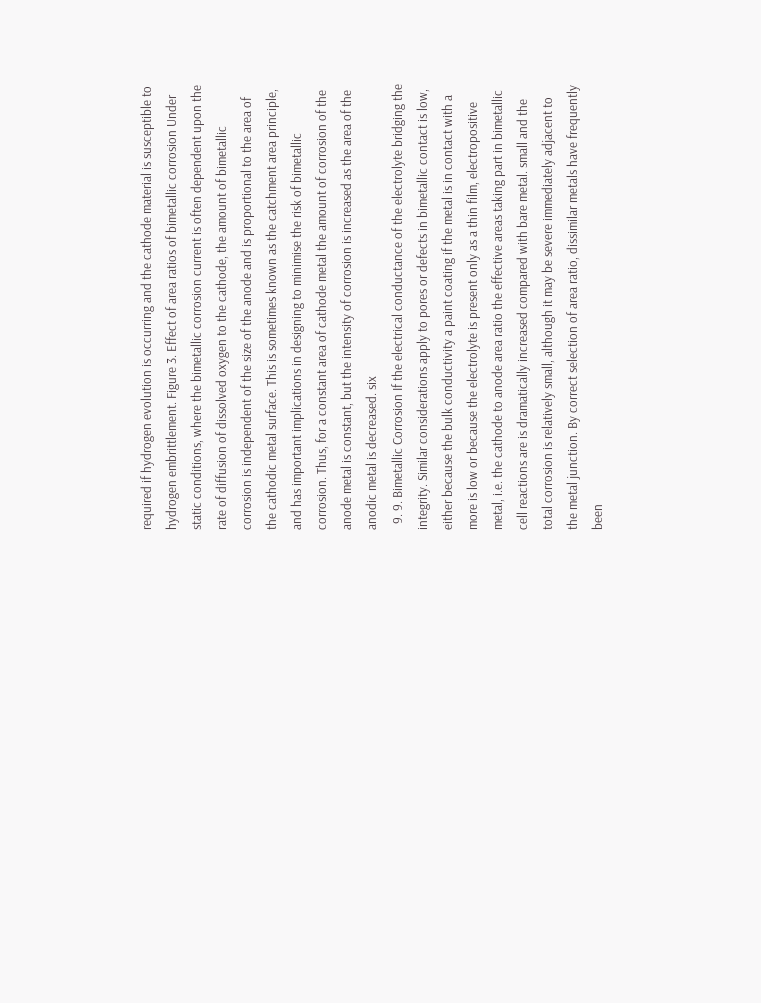required if hydrogen evolution is occurring and the cathode material is susceptible to hydrogen embrittlement. Figure 3. Effect of area ratios of bimetallic corrosion Under static conditions, where the bimetallic corrosion current is often dependent upon the rate of diffusion of dissolved oxygen to the cathode, the amount of bimetallic corrosion is independent of the size of the anode and is proportional to the area of the cathodic metal surface. This is sometimes known as the catchment area principle, and has important implications in designing to minimise the risk of bimetallic corrosion. Thus, for a constant area of cathode metal the amount of corrosion of the anode metal is constant, but the intensity of corrosion is increased as the area of the anodic metal is decreased. six
  9. 9. Bimetallic Corrosion If the electrical conductance of the electrolyte bridging the integrity. Similar considerations apply to pores or defects in bimetallic contact is low, either because the bulk conductivity a paint coating if the metal is in contact with a more is low or because the electrolyte is present only as a thin film, electropositive metal, i.e. the cathode to anode area ratio the effective areas taking part in bimetallic cell reactions are is dramatically increased compared with bare metal. small and the total corrosion is relatively small, although it may be severe immediately adjacent to the metal junction. By correct selection of area ratio, dissimilar metals have frequently been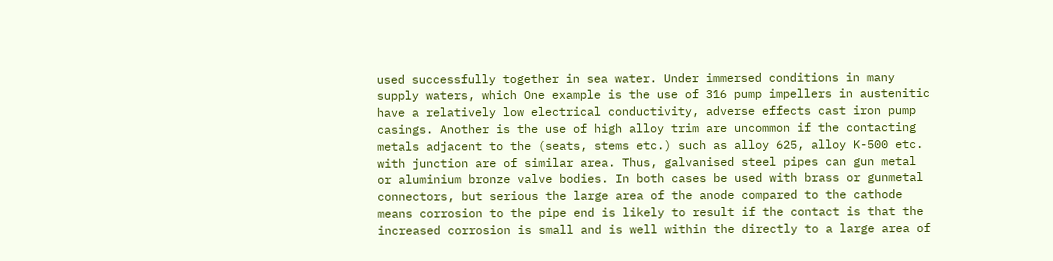used successfully together in sea water. Under immersed conditions in many supply waters, which One example is the use of 316 pump impellers in austenitic have a relatively low electrical conductivity, adverse effects cast iron pump casings. Another is the use of high alloy trim are uncommon if the contacting metals adjacent to the (seats, stems etc.) such as alloy 625, alloy K-500 etc. with junction are of similar area. Thus, galvanised steel pipes can gun metal or aluminium bronze valve bodies. In both cases be used with brass or gunmetal connectors, but serious the large area of the anode compared to the cathode means corrosion to the pipe end is likely to result if the contact is that the increased corrosion is small and is well within the directly to a large area of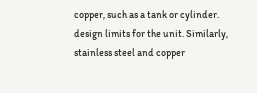copper, such as a tank or cylinder. design limits for the unit. Similarly, stainless steel and copper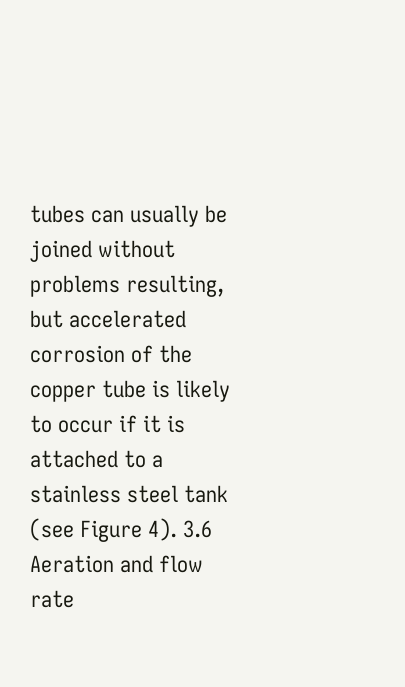tubes can usually be joined without problems resulting, but accelerated corrosion of the copper tube is likely to occur if it is attached to a stainless steel tank (see Figure 4). 3.6 Aeration and flow rate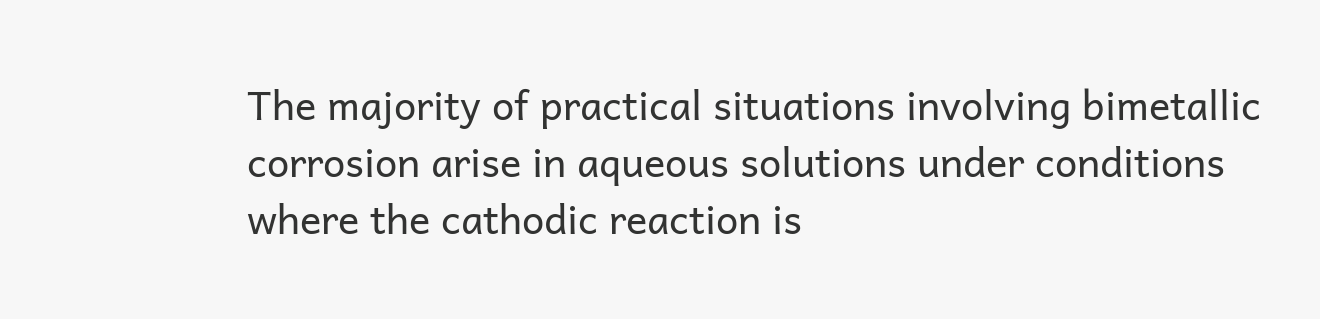The majority of practical situations involving bimetallic corrosion arise in aqueous solutions under conditions where the cathodic reaction is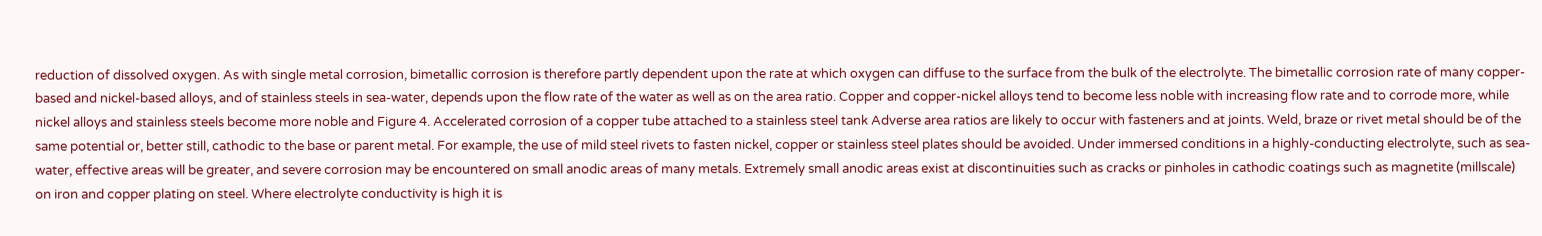reduction of dissolved oxygen. As with single metal corrosion, bimetallic corrosion is therefore partly dependent upon the rate at which oxygen can diffuse to the surface from the bulk of the electrolyte. The bimetallic corrosion rate of many copper-based and nickel-based alloys, and of stainless steels in sea-water, depends upon the flow rate of the water as well as on the area ratio. Copper and copper-nickel alloys tend to become less noble with increasing flow rate and to corrode more, while nickel alloys and stainless steels become more noble and Figure 4. Accelerated corrosion of a copper tube attached to a stainless steel tank Adverse area ratios are likely to occur with fasteners and at joints. Weld, braze or rivet metal should be of the same potential or, better still, cathodic to the base or parent metal. For example, the use of mild steel rivets to fasten nickel, copper or stainless steel plates should be avoided. Under immersed conditions in a highly-conducting electrolyte, such as sea-water, effective areas will be greater, and severe corrosion may be encountered on small anodic areas of many metals. Extremely small anodic areas exist at discontinuities such as cracks or pinholes in cathodic coatings such as magnetite (millscale) on iron and copper plating on steel. Where electrolyte conductivity is high it is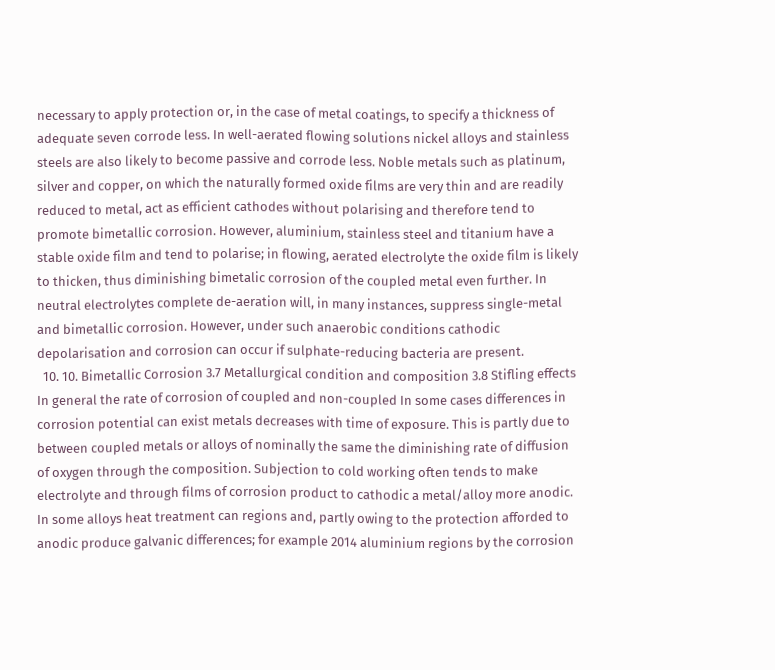necessary to apply protection or, in the case of metal coatings, to specify a thickness of adequate seven corrode less. In well-aerated flowing solutions nickel alloys and stainless steels are also likely to become passive and corrode less. Noble metals such as platinum, silver and copper, on which the naturally formed oxide films are very thin and are readily reduced to metal, act as efficient cathodes without polarising and therefore tend to promote bimetallic corrosion. However, aluminium, stainless steel and titanium have a stable oxide film and tend to polarise; in flowing, aerated electrolyte the oxide film is likely to thicken, thus diminishing bimetalic corrosion of the coupled metal even further. In neutral electrolytes complete de-aeration will, in many instances, suppress single-metal and bimetallic corrosion. However, under such anaerobic conditions cathodic depolarisation and corrosion can occur if sulphate-reducing bacteria are present.
  10. 10. Bimetallic Corrosion 3.7 Metallurgical condition and composition 3.8 Stifling effects In general the rate of corrosion of coupled and non-coupled In some cases differences in corrosion potential can exist metals decreases with time of exposure. This is partly due to between coupled metals or alloys of nominally the same the diminishing rate of diffusion of oxygen through the composition. Subjection to cold working often tends to make electrolyte and through films of corrosion product to cathodic a metal/alloy more anodic. In some alloys heat treatment can regions and, partly owing to the protection afforded to anodic produce galvanic differences; for example 2014 aluminium regions by the corrosion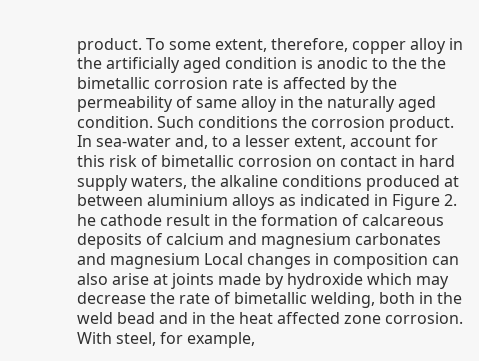product. To some extent, therefore, copper alloy in the artificially aged condition is anodic to the the bimetallic corrosion rate is affected by the permeability of same alloy in the naturally aged condition. Such conditions the corrosion product. In sea-water and, to a lesser extent, account for this risk of bimetallic corrosion on contact in hard supply waters, the alkaline conditions produced at between aluminium alloys as indicated in Figure 2. he cathode result in the formation of calcareous deposits of calcium and magnesium carbonates and magnesium Local changes in composition can also arise at joints made by hydroxide which may decrease the rate of bimetallic welding, both in the weld bead and in the heat affected zone corrosion. With steel, for example,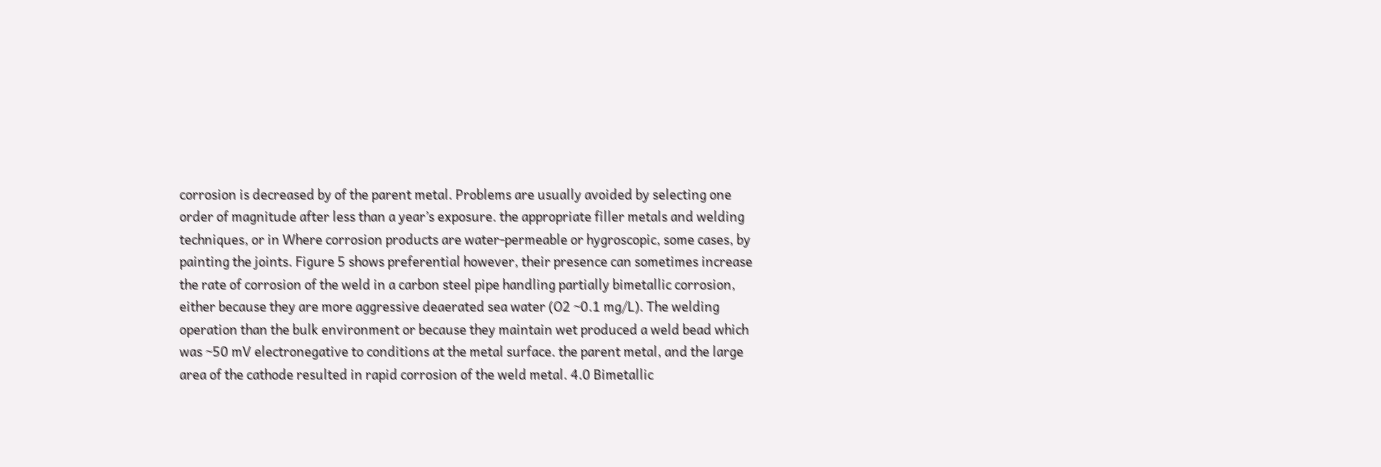corrosion is decreased by of the parent metal. Problems are usually avoided by selecting one order of magnitude after less than a year’s exposure. the appropriate filler metals and welding techniques, or in Where corrosion products are water-permeable or hygroscopic, some cases, by painting the joints. Figure 5 shows preferential however, their presence can sometimes increase the rate of corrosion of the weld in a carbon steel pipe handling partially bimetallic corrosion, either because they are more aggressive deaerated sea water (O2 ~0.1 mg/L). The welding operation than the bulk environment or because they maintain wet produced a weld bead which was ~50 mV electronegative to conditions at the metal surface. the parent metal, and the large area of the cathode resulted in rapid corrosion of the weld metal. 4.0 Bimetallic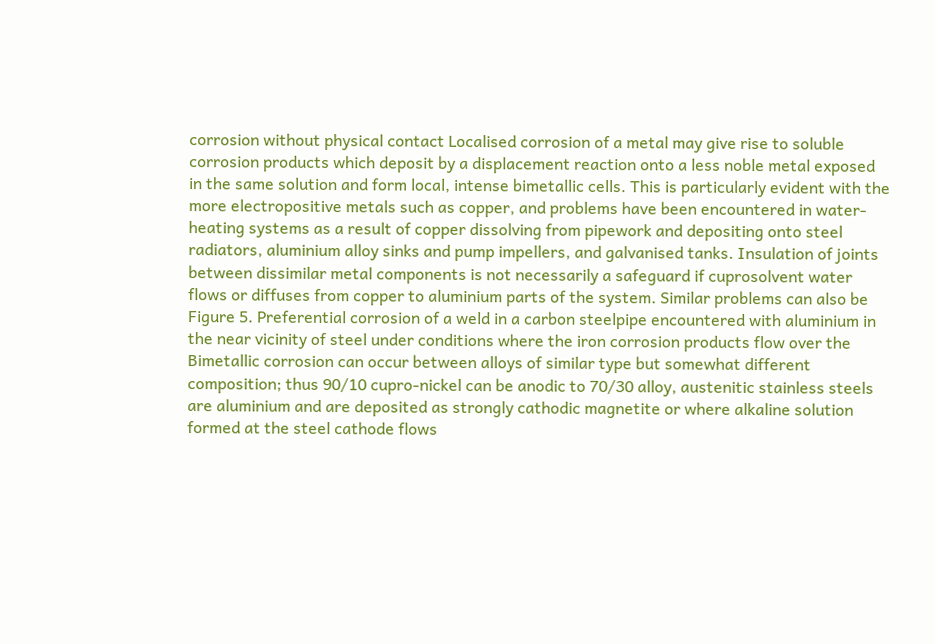corrosion without physical contact Localised corrosion of a metal may give rise to soluble corrosion products which deposit by a displacement reaction onto a less noble metal exposed in the same solution and form local, intense bimetallic cells. This is particularly evident with the more electropositive metals such as copper, and problems have been encountered in water-heating systems as a result of copper dissolving from pipework and depositing onto steel radiators, aluminium alloy sinks and pump impellers, and galvanised tanks. Insulation of joints between dissimilar metal components is not necessarily a safeguard if cuprosolvent water flows or diffuses from copper to aluminium parts of the system. Similar problems can also be Figure 5. Preferential corrosion of a weld in a carbon steelpipe encountered with aluminium in the near vicinity of steel under conditions where the iron corrosion products flow over the Bimetallic corrosion can occur between alloys of similar type but somewhat different composition; thus 90/10 cupro-nickel can be anodic to 70/30 alloy, austenitic stainless steels are aluminium and are deposited as strongly cathodic magnetite or where alkaline solution formed at the steel cathode flows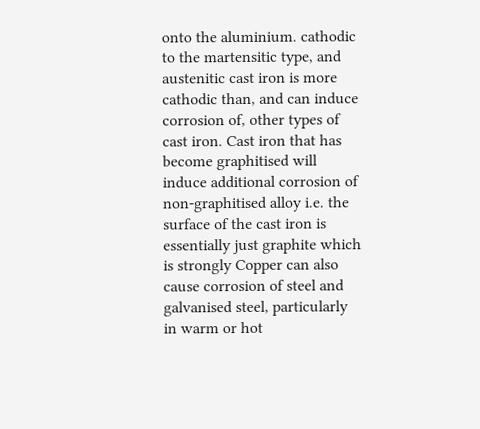onto the aluminium. cathodic to the martensitic type, and austenitic cast iron is more cathodic than, and can induce corrosion of, other types of cast iron. Cast iron that has become graphitised will induce additional corrosion of non-graphitised alloy i.e. the surface of the cast iron is essentially just graphite which is strongly Copper can also cause corrosion of steel and galvanised steel, particularly in warm or hot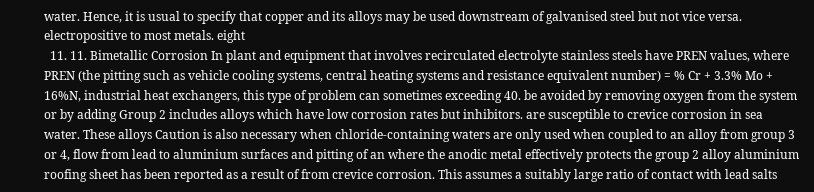water. Hence, it is usual to specify that copper and its alloys may be used downstream of galvanised steel but not vice versa. electropositive to most metals. eight
  11. 11. Bimetallic Corrosion In plant and equipment that involves recirculated electrolyte stainless steels have PREN values, where PREN (the pitting such as vehicle cooling systems, central heating systems and resistance equivalent number) = % Cr + 3.3% Mo + 16%N, industrial heat exchangers, this type of problem can sometimes exceeding 40. be avoided by removing oxygen from the system or by adding Group 2 includes alloys which have low corrosion rates but inhibitors. are susceptible to crevice corrosion in sea water. These alloys Caution is also necessary when chloride-containing waters are only used when coupled to an alloy from group 3 or 4, flow from lead to aluminium surfaces and pitting of an where the anodic metal effectively protects the group 2 alloy aluminium roofing sheet has been reported as a result of from crevice corrosion. This assumes a suitably large ratio of contact with lead salts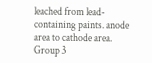leached from lead-containing paints. anode area to cathode area. Group 3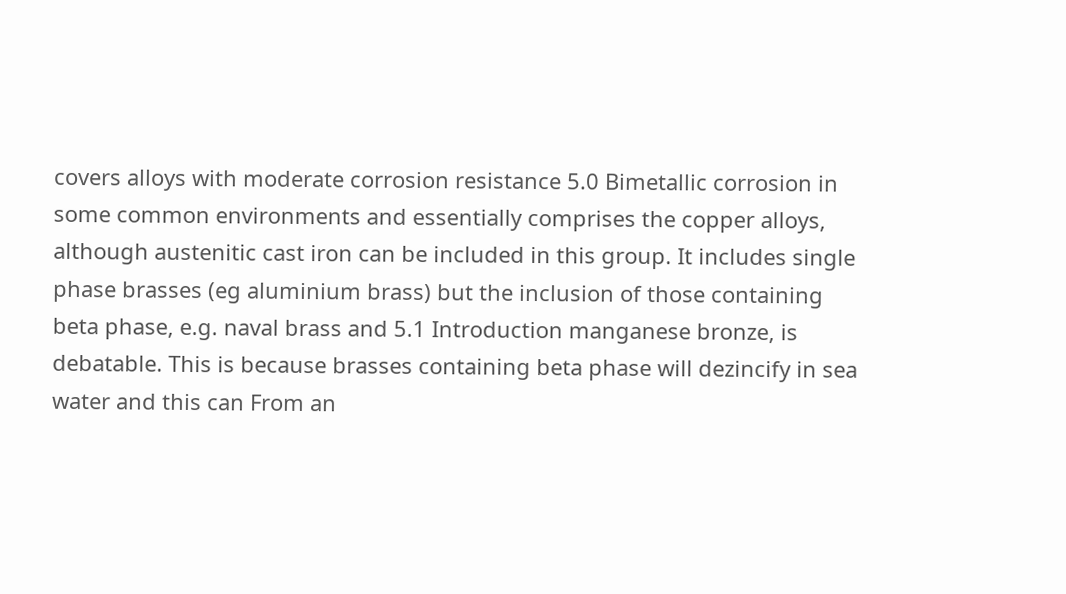covers alloys with moderate corrosion resistance 5.0 Bimetallic corrosion in some common environments and essentially comprises the copper alloys, although austenitic cast iron can be included in this group. It includes single phase brasses (eg aluminium brass) but the inclusion of those containing beta phase, e.g. naval brass and 5.1 Introduction manganese bronze, is debatable. This is because brasses containing beta phase will dezincify in sea water and this can From an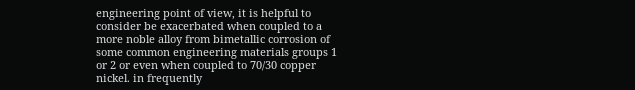engineering point of view, it is helpful to consider be exacerbated when coupled to a more noble alloy from bimetallic corrosion of some common engineering materials groups 1 or 2 or even when coupled to 70/30 copper nickel. in frequently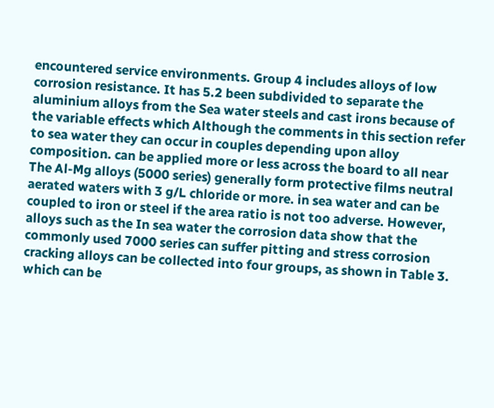encountered service environments. Group 4 includes alloys of low corrosion resistance. It has 5.2 been subdivided to separate the aluminium alloys from the Sea water steels and cast irons because of the variable effects which Although the comments in this section refer to sea water they can occur in couples depending upon alloy composition. can be applied more or less across the board to all near The Al-Mg alloys (5000 series) generally form protective films neutral aerated waters with 3 g/L chloride or more. in sea water and can be coupled to iron or steel if the area ratio is not too adverse. However, alloys such as the In sea water the corrosion data show that the commonly used 7000 series can suffer pitting and stress corrosion cracking alloys can be collected into four groups, as shown in Table 3. which can be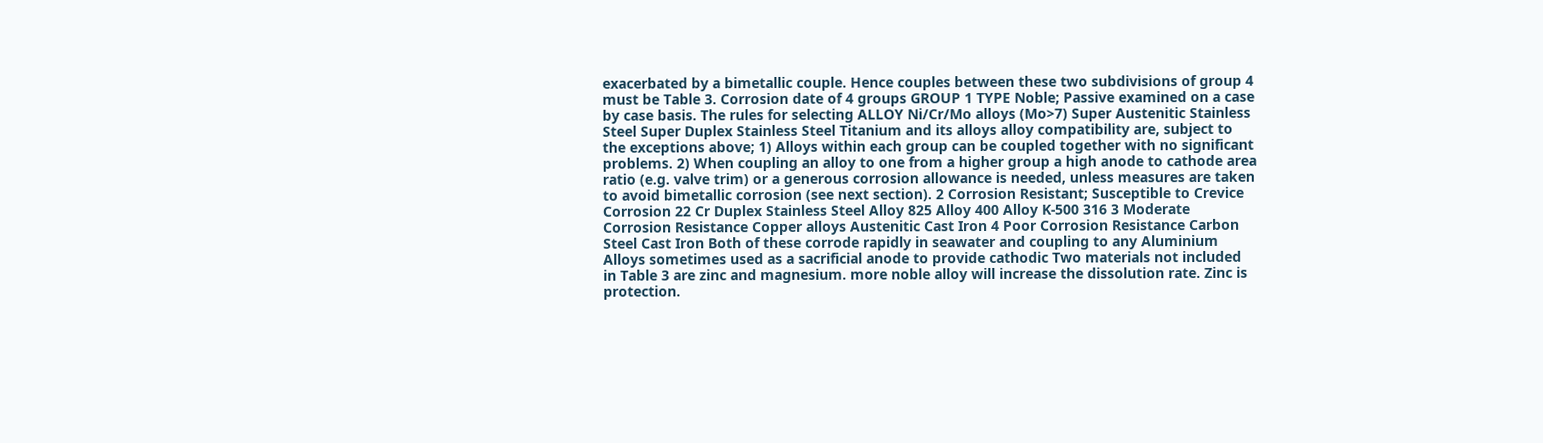exacerbated by a bimetallic couple. Hence couples between these two subdivisions of group 4 must be Table 3. Corrosion date of 4 groups GROUP 1 TYPE Noble; Passive examined on a case by case basis. The rules for selecting ALLOY Ni/Cr/Mo alloys (Mo>7) Super Austenitic Stainless Steel Super Duplex Stainless Steel Titanium and its alloys alloy compatibility are, subject to the exceptions above; 1) Alloys within each group can be coupled together with no significant problems. 2) When coupling an alloy to one from a higher group a high anode to cathode area ratio (e.g. valve trim) or a generous corrosion allowance is needed, unless measures are taken to avoid bimetallic corrosion (see next section). 2 Corrosion Resistant; Susceptible to Crevice Corrosion 22 Cr Duplex Stainless Steel Alloy 825 Alloy 400 Alloy K-500 316 3 Moderate Corrosion Resistance Copper alloys Austenitic Cast Iron 4 Poor Corrosion Resistance Carbon Steel Cast Iron Both of these corrode rapidly in seawater and coupling to any Aluminium Alloys sometimes used as a sacrificial anode to provide cathodic Two materials not included in Table 3 are zinc and magnesium. more noble alloy will increase the dissolution rate. Zinc is protection.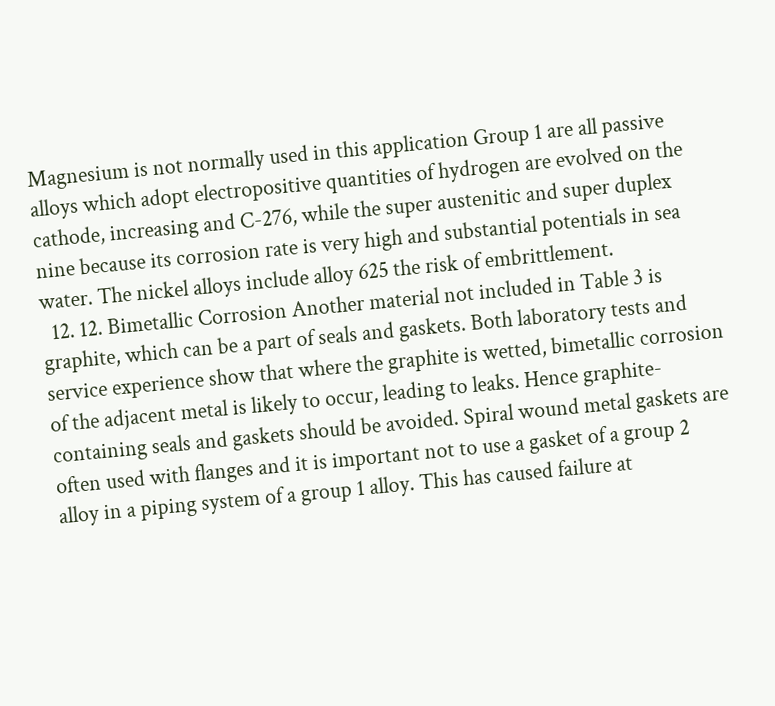Magnesium is not normally used in this application Group 1 are all passive alloys which adopt electropositive quantities of hydrogen are evolved on the cathode, increasing and C-276, while the super austenitic and super duplex nine because its corrosion rate is very high and substantial potentials in sea water. The nickel alloys include alloy 625 the risk of embrittlement.
  12. 12. Bimetallic Corrosion Another material not included in Table 3 is graphite, which can be a part of seals and gaskets. Both laboratory tests and service experience show that where the graphite is wetted, bimetallic corrosion of the adjacent metal is likely to occur, leading to leaks. Hence graphite-containing seals and gaskets should be avoided. Spiral wound metal gaskets are often used with flanges and it is important not to use a gasket of a group 2 alloy in a piping system of a group 1 alloy. This has caused failure at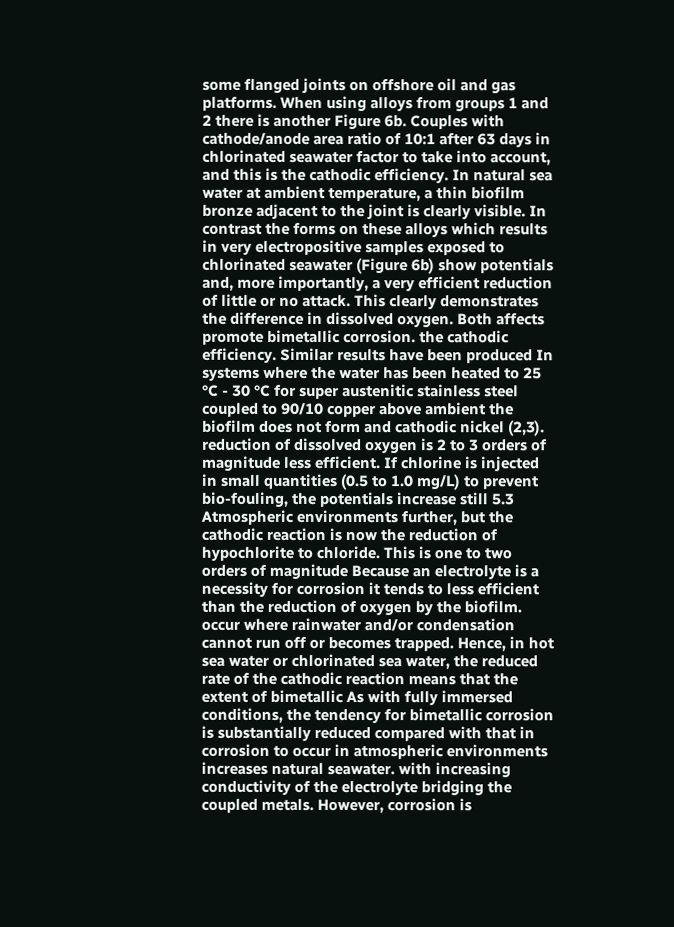some flanged joints on offshore oil and gas platforms. When using alloys from groups 1 and 2 there is another Figure 6b. Couples with cathode/anode area ratio of 10:1 after 63 days in chlorinated seawater factor to take into account, and this is the cathodic efficiency. In natural sea water at ambient temperature, a thin biofilm bronze adjacent to the joint is clearly visible. In contrast the forms on these alloys which results in very electropositive samples exposed to chlorinated seawater (Figure 6b) show potentials and, more importantly, a very efficient reduction of little or no attack. This clearly demonstrates the difference in dissolved oxygen. Both affects promote bimetallic corrosion. the cathodic efficiency. Similar results have been produced In systems where the water has been heated to 25 °C - 30 °C for super austenitic stainless steel coupled to 90/10 copper above ambient the biofilm does not form and cathodic nickel (2,3). reduction of dissolved oxygen is 2 to 3 orders of magnitude less efficient. If chlorine is injected in small quantities (0.5 to 1.0 mg/L) to prevent bio-fouling, the potentials increase still 5.3 Atmospheric environments further, but the cathodic reaction is now the reduction of hypochlorite to chloride. This is one to two orders of magnitude Because an electrolyte is a necessity for corrosion it tends to less efficient than the reduction of oxygen by the biofilm. occur where rainwater and/or condensation cannot run off or becomes trapped. Hence, in hot sea water or chlorinated sea water, the reduced rate of the cathodic reaction means that the extent of bimetallic As with fully immersed conditions, the tendency for bimetallic corrosion is substantially reduced compared with that in corrosion to occur in atmospheric environments increases natural seawater. with increasing conductivity of the electrolyte bridging the coupled metals. However, corrosion is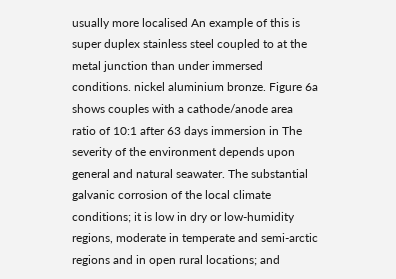usually more localised An example of this is super duplex stainless steel coupled to at the metal junction than under immersed conditions. nickel aluminium bronze. Figure 6a shows couples with a cathode/anode area ratio of 10:1 after 63 days immersion in The severity of the environment depends upon general and natural seawater. The substantial galvanic corrosion of the local climate conditions; it is low in dry or low-humidity regions, moderate in temperate and semi-arctic regions and in open rural locations; and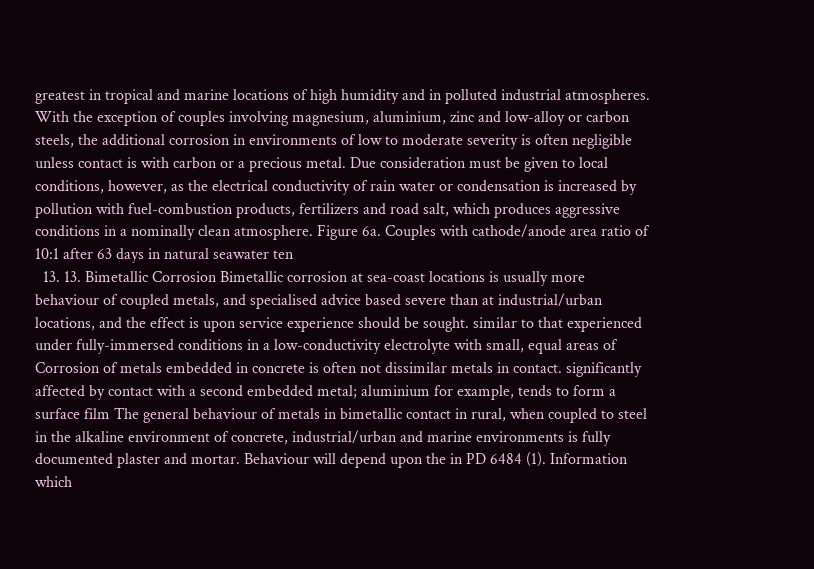greatest in tropical and marine locations of high humidity and in polluted industrial atmospheres. With the exception of couples involving magnesium, aluminium, zinc and low-alloy or carbon steels, the additional corrosion in environments of low to moderate severity is often negligible unless contact is with carbon or a precious metal. Due consideration must be given to local conditions, however, as the electrical conductivity of rain water or condensation is increased by pollution with fuel-combustion products, fertilizers and road salt, which produces aggressive conditions in a nominally clean atmosphere. Figure 6a. Couples with cathode/anode area ratio of 10:1 after 63 days in natural seawater ten
  13. 13. Bimetallic Corrosion Bimetallic corrosion at sea-coast locations is usually more behaviour of coupled metals, and specialised advice based severe than at industrial/urban locations, and the effect is upon service experience should be sought. similar to that experienced under fully-immersed conditions in a low-conductivity electrolyte with small, equal areas of Corrosion of metals embedded in concrete is often not dissimilar metals in contact. significantly affected by contact with a second embedded metal; aluminium for example, tends to form a surface film The general behaviour of metals in bimetallic contact in rural, when coupled to steel in the alkaline environment of concrete, industrial/urban and marine environments is fully documented plaster and mortar. Behaviour will depend upon the in PD 6484 (1). Information which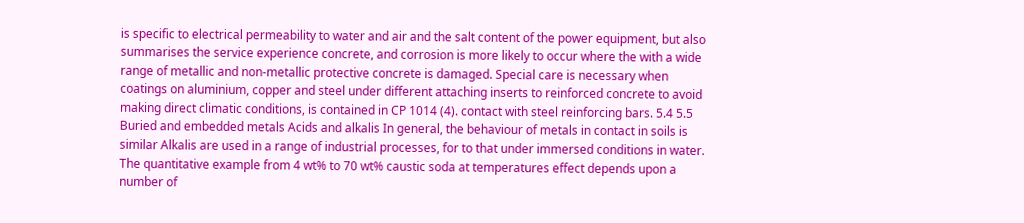is specific to electrical permeability to water and air and the salt content of the power equipment, but also summarises the service experience concrete, and corrosion is more likely to occur where the with a wide range of metallic and non-metallic protective concrete is damaged. Special care is necessary when coatings on aluminium, copper and steel under different attaching inserts to reinforced concrete to avoid making direct climatic conditions, is contained in CP 1014 (4). contact with steel reinforcing bars. 5.4 5.5 Buried and embedded metals Acids and alkalis In general, the behaviour of metals in contact in soils is similar Alkalis are used in a range of industrial processes, for to that under immersed conditions in water. The quantitative example from 4 wt% to 70 wt% caustic soda at temperatures effect depends upon a number of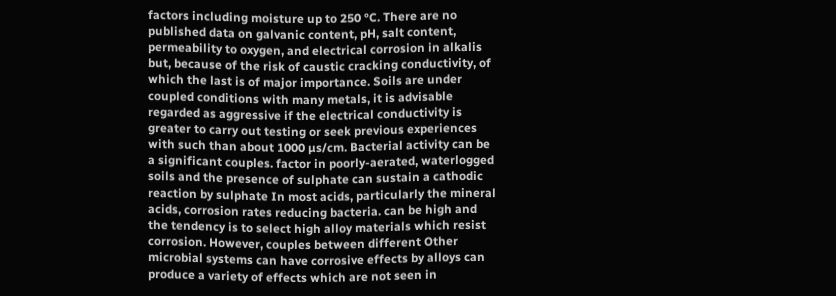factors including moisture up to 250 °C. There are no published data on galvanic content, pH, salt content, permeability to oxygen, and electrical corrosion in alkalis but, because of the risk of caustic cracking conductivity, of which the last is of major importance. Soils are under coupled conditions with many metals, it is advisable regarded as aggressive if the electrical conductivity is greater to carry out testing or seek previous experiences with such than about 1000 µs/cm. Bacterial activity can be a significant couples. factor in poorly-aerated, waterlogged soils and the presence of sulphate can sustain a cathodic reaction by sulphate In most acids, particularly the mineral acids, corrosion rates reducing bacteria. can be high and the tendency is to select high alloy materials which resist corrosion. However, couples between different Other microbial systems can have corrosive effects by alloys can produce a variety of effects which are not seen in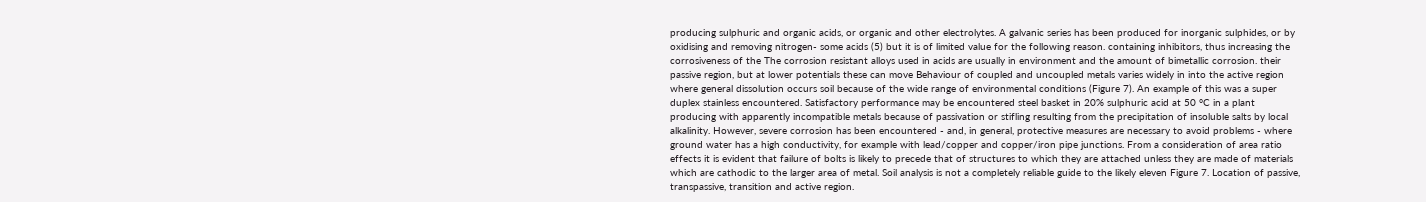producing sulphuric and organic acids, or organic and other electrolytes. A galvanic series has been produced for inorganic sulphides, or by oxidising and removing nitrogen- some acids (5) but it is of limited value for the following reason. containing inhibitors, thus increasing the corrosiveness of the The corrosion resistant alloys used in acids are usually in environment and the amount of bimetallic corrosion. their passive region, but at lower potentials these can move Behaviour of coupled and uncoupled metals varies widely in into the active region where general dissolution occurs soil because of the wide range of environmental conditions (Figure 7). An example of this was a super duplex stainless encountered. Satisfactory performance may be encountered steel basket in 20% sulphuric acid at 50 °C in a plant producing with apparently incompatible metals because of passivation or stifling resulting from the precipitation of insoluble salts by local alkalinity. However, severe corrosion has been encountered - and, in general, protective measures are necessary to avoid problems - where ground water has a high conductivity, for example with lead/copper and copper/iron pipe junctions. From a consideration of area ratio effects it is evident that failure of bolts is likely to precede that of structures to which they are attached unless they are made of materials which are cathodic to the larger area of metal. Soil analysis is not a completely reliable guide to the likely eleven Figure 7. Location of passive, transpassive, transition and active region.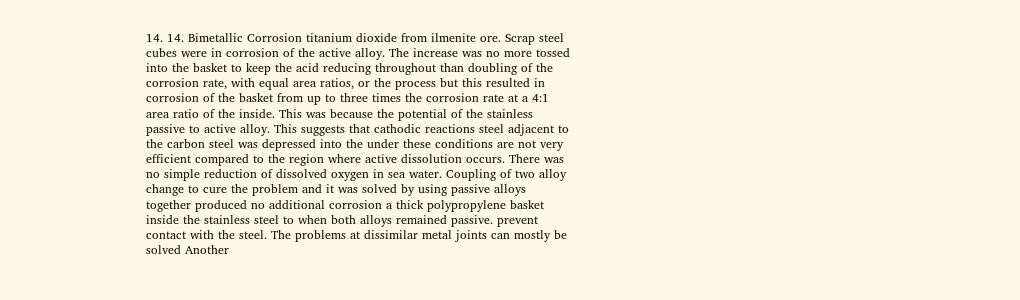14. 14. Bimetallic Corrosion titanium dioxide from ilmenite ore. Scrap steel cubes were in corrosion of the active alloy. The increase was no more tossed into the basket to keep the acid reducing throughout than doubling of the corrosion rate, with equal area ratios, or the process but this resulted in corrosion of the basket from up to three times the corrosion rate at a 4:1 area ratio of the inside. This was because the potential of the stainless passive to active alloy. This suggests that cathodic reactions steel adjacent to the carbon steel was depressed into the under these conditions are not very efficient compared to the region where active dissolution occurs. There was no simple reduction of dissolved oxygen in sea water. Coupling of two alloy change to cure the problem and it was solved by using passive alloys together produced no additional corrosion a thick polypropylene basket inside the stainless steel to when both alloys remained passive. prevent contact with the steel. The problems at dissimilar metal joints can mostly be solved Another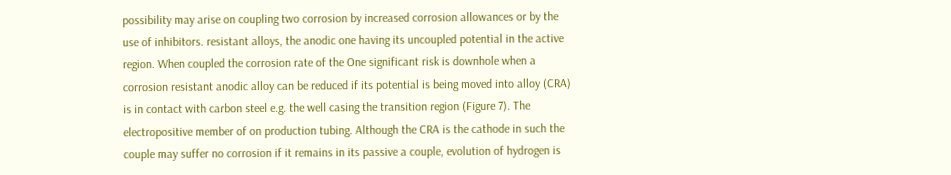possibility may arise on coupling two corrosion by increased corrosion allowances or by the use of inhibitors. resistant alloys, the anodic one having its uncoupled potential in the active region. When coupled the corrosion rate of the One significant risk is downhole when a corrosion resistant anodic alloy can be reduced if its potential is being moved into alloy (CRA) is in contact with carbon steel e.g. the well casing the transition region (Figure 7). The electropositive member of on production tubing. Although the CRA is the cathode in such the couple may suffer no corrosion if it remains in its passive a couple, evolution of hydrogen is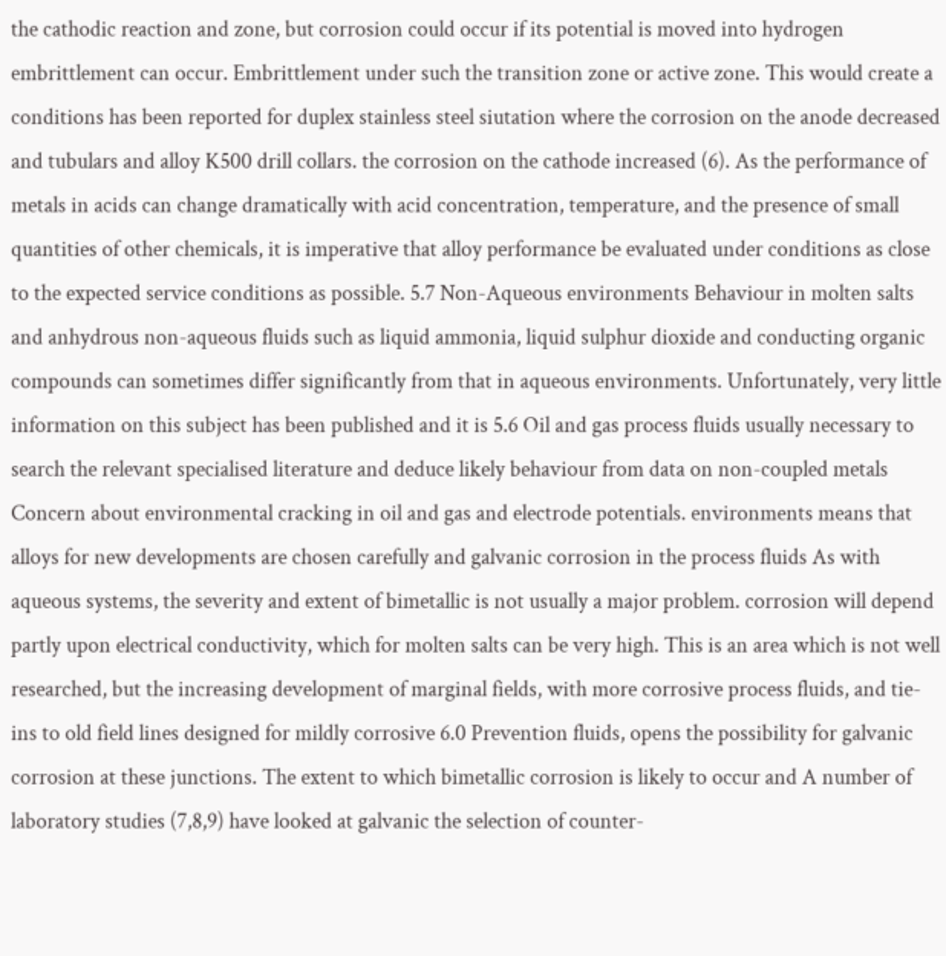the cathodic reaction and zone, but corrosion could occur if its potential is moved into hydrogen embrittlement can occur. Embrittlement under such the transition zone or active zone. This would create a conditions has been reported for duplex stainless steel siutation where the corrosion on the anode decreased and tubulars and alloy K500 drill collars. the corrosion on the cathode increased (6). As the performance of metals in acids can change dramatically with acid concentration, temperature, and the presence of small quantities of other chemicals, it is imperative that alloy performance be evaluated under conditions as close to the expected service conditions as possible. 5.7 Non-Aqueous environments Behaviour in molten salts and anhydrous non-aqueous fluids such as liquid ammonia, liquid sulphur dioxide and conducting organic compounds can sometimes differ significantly from that in aqueous environments. Unfortunately, very little information on this subject has been published and it is 5.6 Oil and gas process fluids usually necessary to search the relevant specialised literature and deduce likely behaviour from data on non-coupled metals Concern about environmental cracking in oil and gas and electrode potentials. environments means that alloys for new developments are chosen carefully and galvanic corrosion in the process fluids As with aqueous systems, the severity and extent of bimetallic is not usually a major problem. corrosion will depend partly upon electrical conductivity, which for molten salts can be very high. This is an area which is not well researched, but the increasing development of marginal fields, with more corrosive process fluids, and tie-ins to old field lines designed for mildly corrosive 6.0 Prevention fluids, opens the possibility for galvanic corrosion at these junctions. The extent to which bimetallic corrosion is likely to occur and A number of laboratory studies (7,8,9) have looked at galvanic the selection of counter-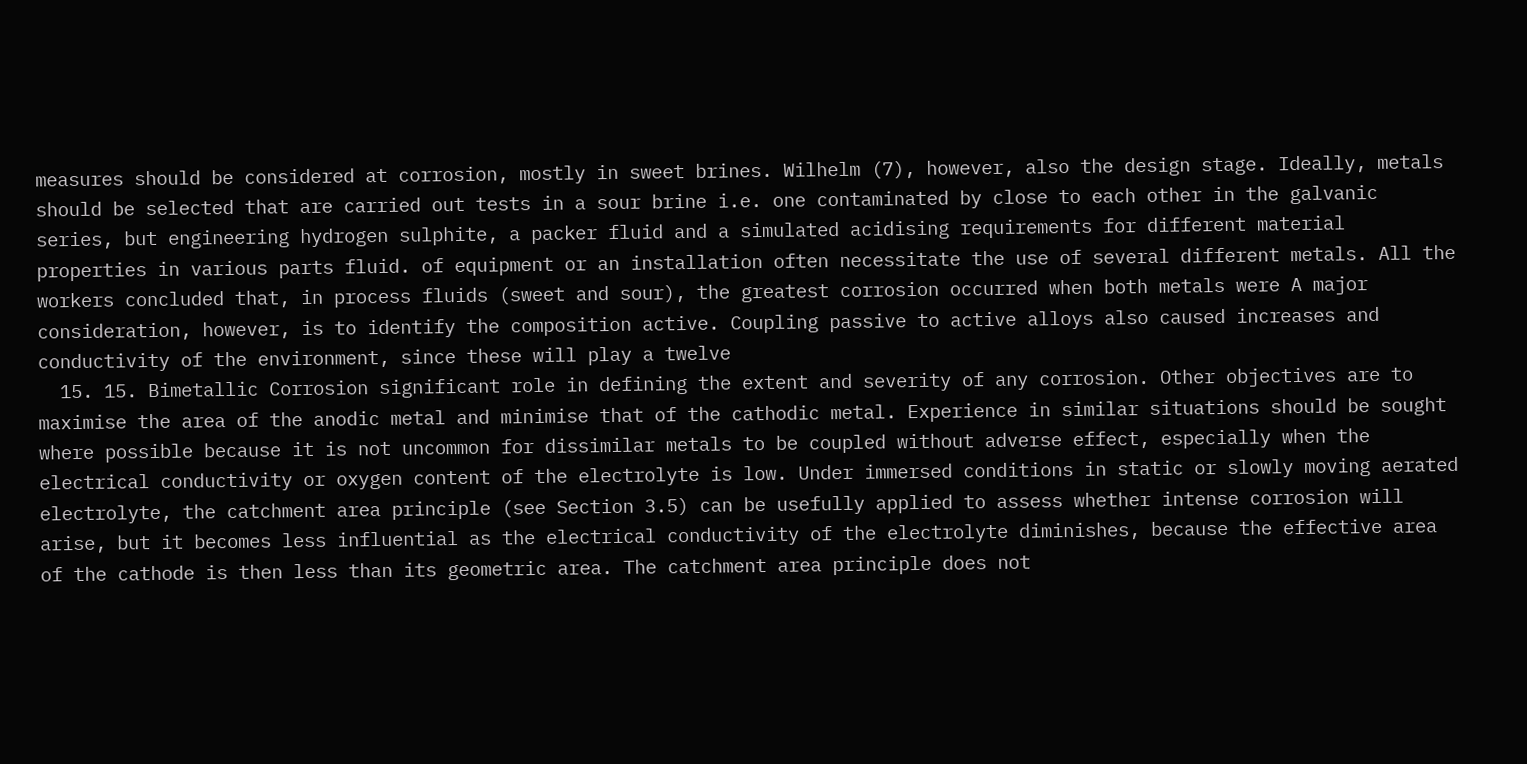measures should be considered at corrosion, mostly in sweet brines. Wilhelm (7), however, also the design stage. Ideally, metals should be selected that are carried out tests in a sour brine i.e. one contaminated by close to each other in the galvanic series, but engineering hydrogen sulphite, a packer fluid and a simulated acidising requirements for different material properties in various parts fluid. of equipment or an installation often necessitate the use of several different metals. All the workers concluded that, in process fluids (sweet and sour), the greatest corrosion occurred when both metals were A major consideration, however, is to identify the composition active. Coupling passive to active alloys also caused increases and conductivity of the environment, since these will play a twelve
  15. 15. Bimetallic Corrosion significant role in defining the extent and severity of any corrosion. Other objectives are to maximise the area of the anodic metal and minimise that of the cathodic metal. Experience in similar situations should be sought where possible because it is not uncommon for dissimilar metals to be coupled without adverse effect, especially when the electrical conductivity or oxygen content of the electrolyte is low. Under immersed conditions in static or slowly moving aerated electrolyte, the catchment area principle (see Section 3.5) can be usefully applied to assess whether intense corrosion will arise, but it becomes less influential as the electrical conductivity of the electrolyte diminishes, because the effective area of the cathode is then less than its geometric area. The catchment area principle does not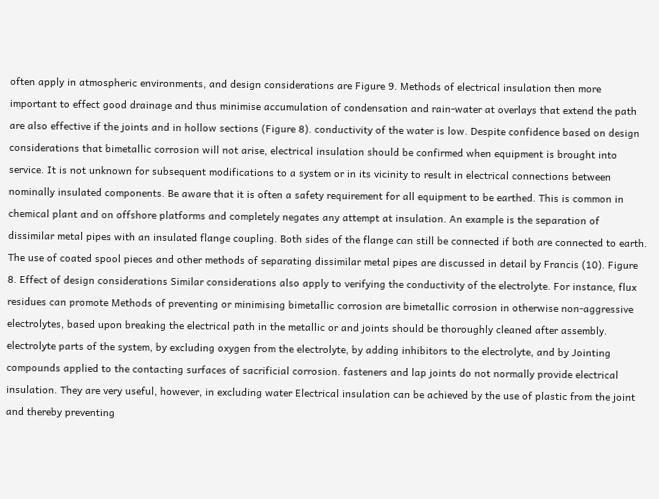often apply in atmospheric environments, and design considerations are Figure 9. Methods of electrical insulation then more important to effect good drainage and thus minimise accumulation of condensation and rain-water at overlays that extend the path are also effective if the joints and in hollow sections (Figure 8). conductivity of the water is low. Despite confidence based on design considerations that bimetallic corrosion will not arise, electrical insulation should be confirmed when equipment is brought into service. It is not unknown for subsequent modifications to a system or in its vicinity to result in electrical connections between nominally insulated components. Be aware that it is often a safety requirement for all equipment to be earthed. This is common in chemical plant and on offshore platforms and completely negates any attempt at insulation. An example is the separation of dissimilar metal pipes with an insulated flange coupling. Both sides of the flange can still be connected if both are connected to earth. The use of coated spool pieces and other methods of separating dissimilar metal pipes are discussed in detail by Francis (10). Figure 8. Effect of design considerations Similar considerations also apply to verifying the conductivity of the electrolyte. For instance, flux residues can promote Methods of preventing or minimising bimetallic corrosion are bimetallic corrosion in otherwise non-aggressive electrolytes, based upon breaking the electrical path in the metallic or and joints should be thoroughly cleaned after assembly. electrolyte parts of the system, by excluding oxygen from the electrolyte, by adding inhibitors to the electrolyte, and by Jointing compounds applied to the contacting surfaces of sacrificial corrosion. fasteners and lap joints do not normally provide electrical insulation. They are very useful, however, in excluding water Electrical insulation can be achieved by the use of plastic from the joint and thereby preventing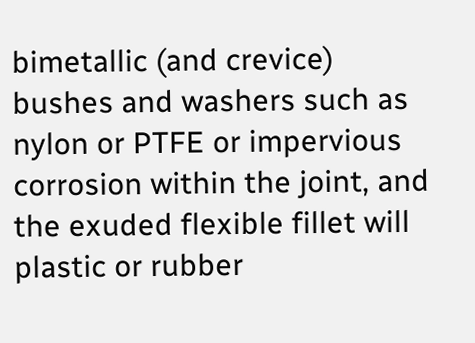bimetallic (and crevice) bushes and washers such as nylon or PTFE or impervious corrosion within the joint, and the exuded flexible fillet will plastic or rubber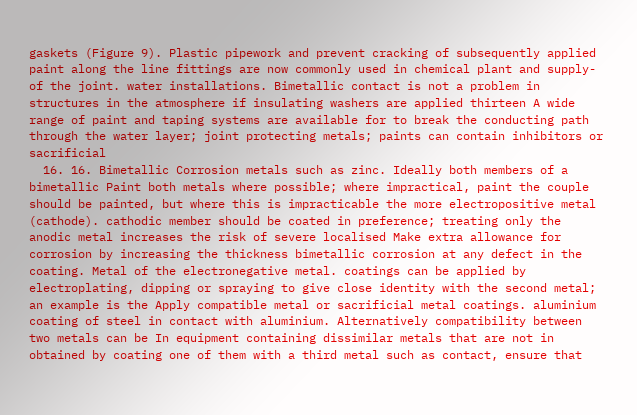gaskets (Figure 9). Plastic pipework and prevent cracking of subsequently applied paint along the line fittings are now commonly used in chemical plant and supply- of the joint. water installations. Bimetallic contact is not a problem in structures in the atmosphere if insulating washers are applied thirteen A wide range of paint and taping systems are available for to break the conducting path through the water layer; joint protecting metals; paints can contain inhibitors or sacrificial
  16. 16. Bimetallic Corrosion metals such as zinc. Ideally both members of a bimetallic Paint both metals where possible; where impractical, paint the couple should be painted, but where this is impracticable the more electropositive metal (cathode). cathodic member should be coated in preference; treating only the anodic metal increases the risk of severe localised Make extra allowance for corrosion by increasing the thickness bimetallic corrosion at any defect in the coating. Metal of the electronegative metal. coatings can be applied by electroplating, dipping or spraying to give close identity with the second metal; an example is the Apply compatible metal or sacrificial metal coatings. aluminium coating of steel in contact with aluminium. Alternatively compatibility between two metals can be In equipment containing dissimilar metals that are not in obtained by coating one of them with a third metal such as contact, ensure that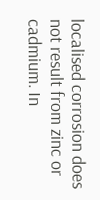localised corrosion does not result from zinc or cadmium. In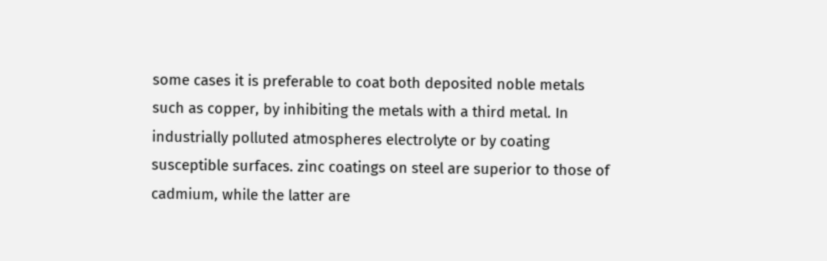some cases it is preferable to coat both deposited noble metals such as copper, by inhibiting the metals with a third metal. In industrially polluted atmospheres electrolyte or by coating susceptible surfaces. zinc coatings on steel are superior to those of cadmium, while the latter are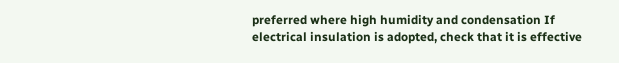preferred where high humidity and condensation If electrical insulation is adopted, check that it is effective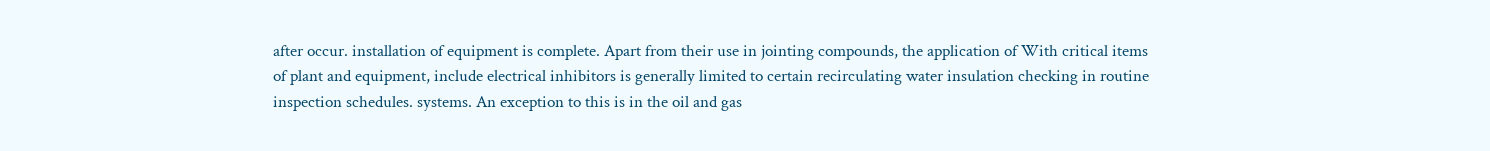after occur. installation of equipment is complete. Apart from their use in jointing compounds, the application of With critical items of plant and equipment, include electrical inhibitors is generally limited to certain recirculating water insulation checking in routine inspection schedules. systems. An exception to this is in the oil and gas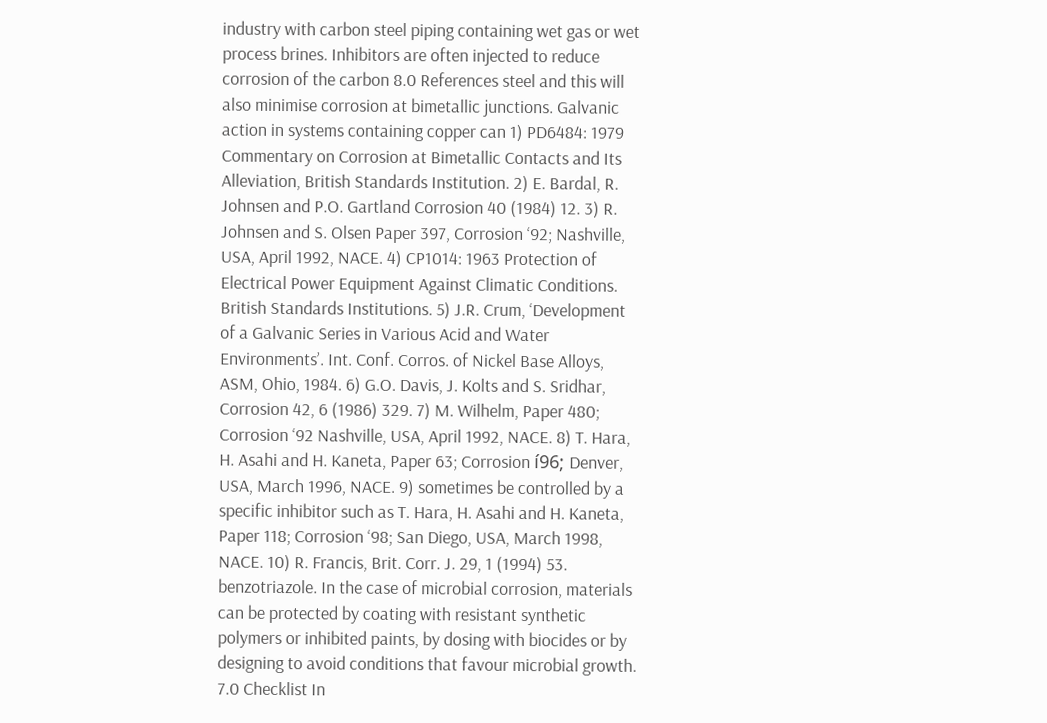industry with carbon steel piping containing wet gas or wet process brines. Inhibitors are often injected to reduce corrosion of the carbon 8.0 References steel and this will also minimise corrosion at bimetallic junctions. Galvanic action in systems containing copper can 1) PD6484: 1979 Commentary on Corrosion at Bimetallic Contacts and Its Alleviation, British Standards Institution. 2) E. Bardal, R. Johnsen and P.O. Gartland Corrosion 40 (1984) 12. 3) R. Johnsen and S. Olsen Paper 397, Corrosion ‘92; Nashville, USA, April 1992, NACE. 4) CP1014: 1963 Protection of Electrical Power Equipment Against Climatic Conditions. British Standards Institutions. 5) J.R. Crum, ‘Development of a Galvanic Series in Various Acid and Water Environments’. Int. Conf. Corros. of Nickel Base Alloys, ASM, Ohio, 1984. 6) G.O. Davis, J. Kolts and S. Sridhar, Corrosion 42, 6 (1986) 329. 7) M. Wilhelm, Paper 480; Corrosion ‘92 Nashville, USA, April 1992, NACE. 8) T. Hara, H. Asahi and H. Kaneta, Paper 63; Corrosion í96; Denver, USA, March 1996, NACE. 9) sometimes be controlled by a specific inhibitor such as T. Hara, H. Asahi and H. Kaneta, Paper 118; Corrosion ‘98; San Diego, USA, March 1998, NACE. 10) R. Francis, Brit. Corr. J. 29, 1 (1994) 53. benzotriazole. In the case of microbial corrosion, materials can be protected by coating with resistant synthetic polymers or inhibited paints, by dosing with biocides or by designing to avoid conditions that favour microbial growth. 7.0 Checklist In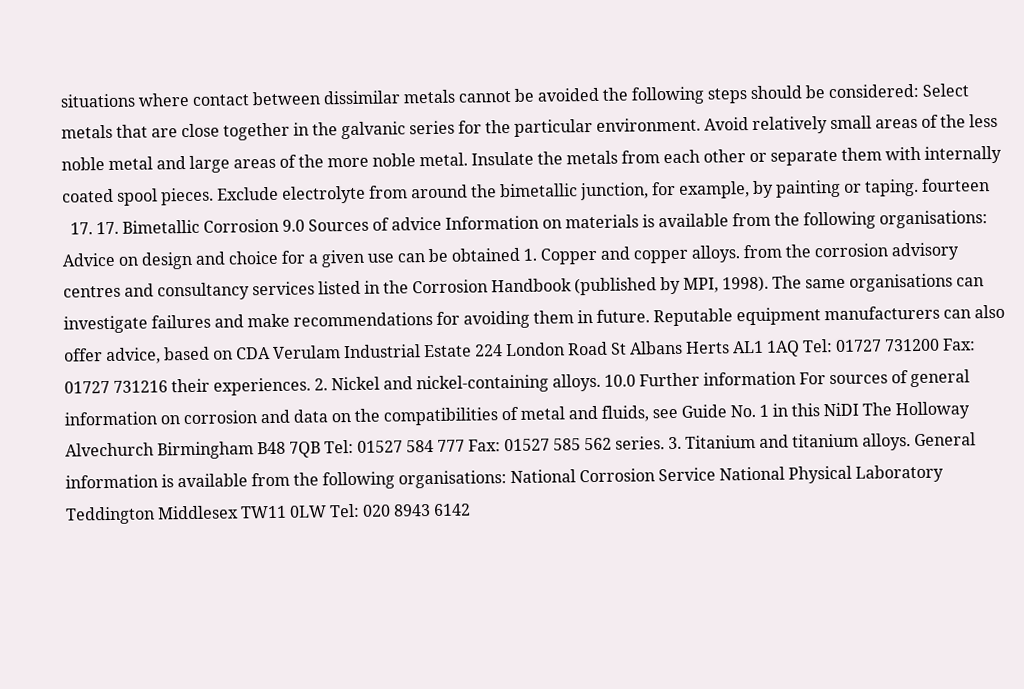situations where contact between dissimilar metals cannot be avoided the following steps should be considered: Select metals that are close together in the galvanic series for the particular environment. Avoid relatively small areas of the less noble metal and large areas of the more noble metal. Insulate the metals from each other or separate them with internally coated spool pieces. Exclude electrolyte from around the bimetallic junction, for example, by painting or taping. fourteen
  17. 17. Bimetallic Corrosion 9.0 Sources of advice Information on materials is available from the following organisations: Advice on design and choice for a given use can be obtained 1. Copper and copper alloys. from the corrosion advisory centres and consultancy services listed in the Corrosion Handbook (published by MPI, 1998). The same organisations can investigate failures and make recommendations for avoiding them in future. Reputable equipment manufacturers can also offer advice, based on CDA Verulam Industrial Estate 224 London Road St Albans Herts AL1 1AQ Tel: 01727 731200 Fax: 01727 731216 their experiences. 2. Nickel and nickel-containing alloys. 10.0 Further information For sources of general information on corrosion and data on the compatibilities of metal and fluids, see Guide No. 1 in this NiDI The Holloway Alvechurch Birmingham B48 7QB Tel: 01527 584 777 Fax: 01527 585 562 series. 3. Titanium and titanium alloys. General information is available from the following organisations: National Corrosion Service National Physical Laboratory Teddington Middlesex TW11 0LW Tel: 020 8943 6142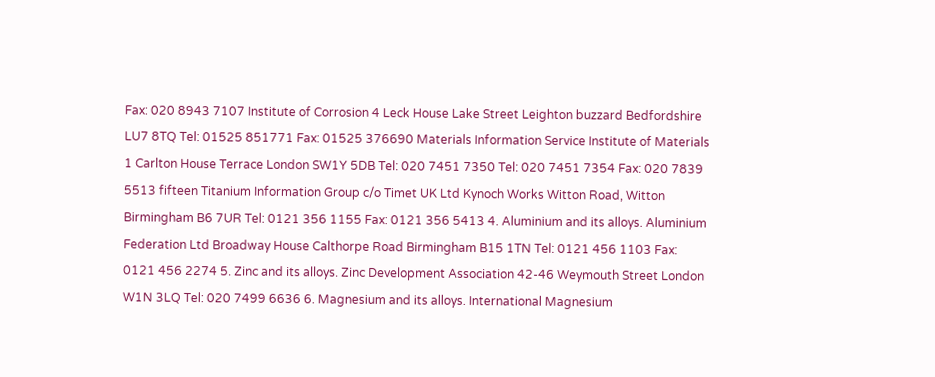Fax: 020 8943 7107 Institute of Corrosion 4 Leck House Lake Street Leighton buzzard Bedfordshire LU7 8TQ Tel: 01525 851771 Fax: 01525 376690 Materials Information Service Institute of Materials 1 Carlton House Terrace London SW1Y 5DB Tel: 020 7451 7350 Tel: 020 7451 7354 Fax: 020 7839 5513 fifteen Titanium Information Group c/o Timet UK Ltd Kynoch Works Witton Road, Witton Birmingham B6 7UR Tel: 0121 356 1155 Fax: 0121 356 5413 4. Aluminium and its alloys. Aluminium Federation Ltd Broadway House Calthorpe Road Birmingham B15 1TN Tel: 0121 456 1103 Fax: 0121 456 2274 5. Zinc and its alloys. Zinc Development Association 42-46 Weymouth Street London W1N 3LQ Tel: 020 7499 6636 6. Magnesium and its alloys. International Magnesium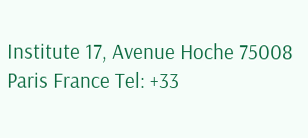Institute 17, Avenue Hoche 75008 Paris France Tel: +33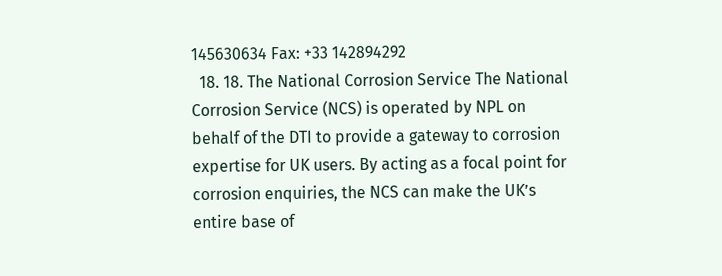145630634 Fax: +33 142894292
  18. 18. The National Corrosion Service The National Corrosion Service (NCS) is operated by NPL on behalf of the DTI to provide a gateway to corrosion expertise for UK users. By acting as a focal point for corrosion enquiries, the NCS can make the UK’s entire base of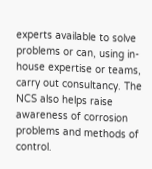experts available to solve problems or can, using in-house expertise or teams, carry out consultancy. The NCS also helps raise awareness of corrosion problems and methods of control.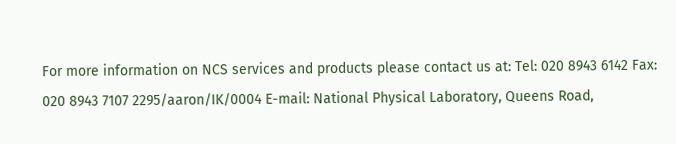For more information on NCS services and products please contact us at: Tel: 020 8943 6142 Fax: 020 8943 7107 2295/aaron/IK/0004 E-mail: National Physical Laboratory, Queens Road,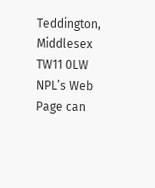Teddington, Middlesex TW11 0LW NPL’s Web Page can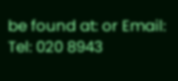be found at: or Email: Tel: 020 8943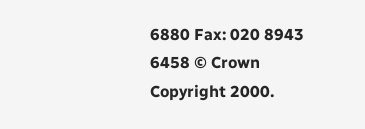6880 Fax: 020 8943 6458 © Crown Copyright 2000.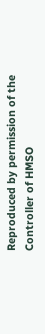Reproduced by permission of the Controller of HMSO